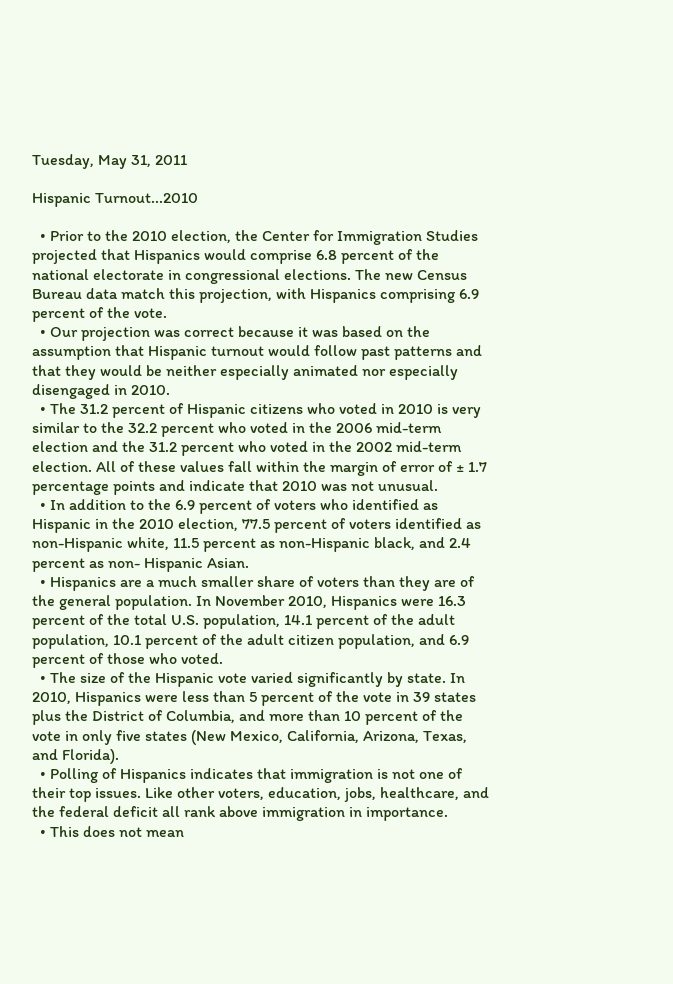Tuesday, May 31, 2011

Hispanic Turnout...2010

  • Prior to the 2010 election, the Center for Immigration Studies projected that Hispanics would comprise 6.8 percent of the national electorate in congressional elections. The new Census Bureau data match this projection, with Hispanics comprising 6.9 percent of the vote.
  • Our projection was correct because it was based on the assumption that Hispanic turnout would follow past patterns and that they would be neither especially animated nor especially disengaged in 2010.
  • The 31.2 percent of Hispanic citizens who voted in 2010 is very similar to the 32.2 percent who voted in the 2006 mid-term election and the 31.2 percent who voted in the 2002 mid-term election. All of these values fall within the margin of error of ± 1.7 percentage points and indicate that 2010 was not unusual.
  • In addition to the 6.9 percent of voters who identified as Hispanic in the 2010 election, 77.5 percent of voters identified as non-Hispanic white, 11.5 percent as non-Hispanic black, and 2.4 percent as non- Hispanic Asian.
  • Hispanics are a much smaller share of voters than they are of the general population. In November 2010, Hispanics were 16.3 percent of the total U.S. population, 14.1 percent of the adult population, 10.1 percent of the adult citizen population, and 6.9 percent of those who voted.
  • The size of the Hispanic vote varied significantly by state. In 2010, Hispanics were less than 5 percent of the vote in 39 states plus the District of Columbia, and more than 10 percent of the vote in only five states (New Mexico, California, Arizona, Texas, and Florida).
  • Polling of Hispanics indicates that immigration is not one of their top issues. Like other voters, education, jobs, healthcare, and the federal deficit all rank above immigration in importance.
  • This does not mean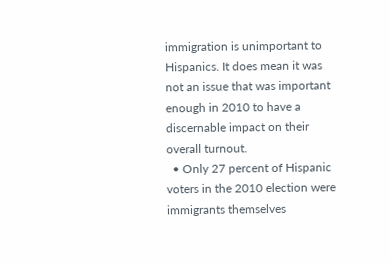immigration is unimportant to Hispanics. It does mean it was not an issue that was important enough in 2010 to have a discernable impact on their overall turnout.
  • Only 27 percent of Hispanic voters in the 2010 election were immigrants themselves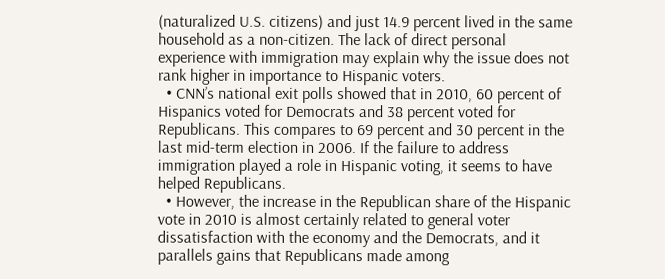(naturalized U.S. citizens) and just 14.9 percent lived in the same household as a non-citizen. The lack of direct personal experience with immigration may explain why the issue does not rank higher in importance to Hispanic voters.
  • CNN’s national exit polls showed that in 2010, 60 percent of Hispanics voted for Democrats and 38 percent voted for Republicans. This compares to 69 percent and 30 percent in the last mid-term election in 2006. If the failure to address immigration played a role in Hispanic voting, it seems to have helped Republicans.
  • However, the increase in the Republican share of the Hispanic vote in 2010 is almost certainly related to general voter dissatisfaction with the economy and the Democrats, and it parallels gains that Republicans made among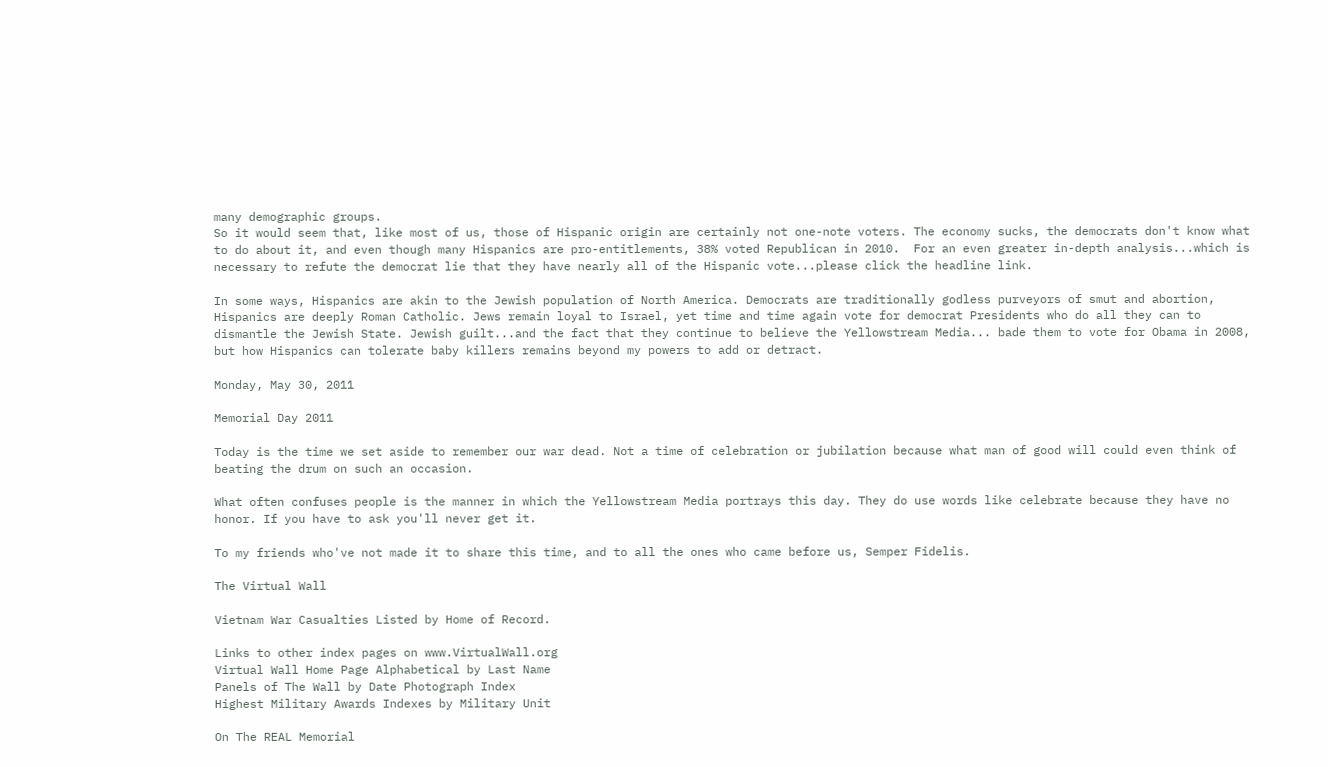many demographic groups.
So it would seem that, like most of us, those of Hispanic origin are certainly not one-note voters. The economy sucks, the democrats don't know what to do about it, and even though many Hispanics are pro-entitlements, 38% voted Republican in 2010.  For an even greater in-depth analysis...which is necessary to refute the democrat lie that they have nearly all of the Hispanic vote...please click the headline link.

In some ways, Hispanics are akin to the Jewish population of North America. Democrats are traditionally godless purveyors of smut and abortion, Hispanics are deeply Roman Catholic. Jews remain loyal to Israel, yet time and time again vote for democrat Presidents who do all they can to dismantle the Jewish State. Jewish guilt...and the fact that they continue to believe the Yellowstream Media... bade them to vote for Obama in 2008, but how Hispanics can tolerate baby killers remains beyond my powers to add or detract.

Monday, May 30, 2011

Memorial Day 2011

Today is the time we set aside to remember our war dead. Not a time of celebration or jubilation because what man of good will could even think of beating the drum on such an occasion.

What often confuses people is the manner in which the Yellowstream Media portrays this day. They do use words like celebrate because they have no honor. If you have to ask you'll never get it.

To my friends who've not made it to share this time, and to all the ones who came before us, Semper Fidelis.

The Virtual Wall

Vietnam War Casualties Listed by Home of Record.

Links to other index pages on www.VirtualWall.org
Virtual Wall Home Page Alphabetical by Last Name
Panels of The Wall by Date Photograph Index
Highest Military Awards Indexes by Military Unit

On The REAL Memorial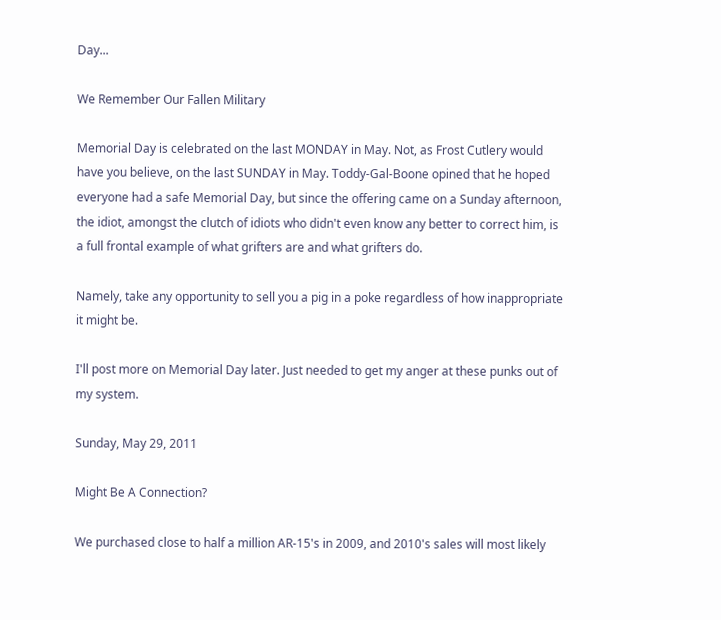Day...

We Remember Our Fallen Military

Memorial Day is celebrated on the last MONDAY in May. Not, as Frost Cutlery would have you believe, on the last SUNDAY in May. Toddy-Gal-Boone opined that he hoped everyone had a safe Memorial Day, but since the offering came on a Sunday afternoon, the idiot, amongst the clutch of idiots who didn't even know any better to correct him, is a full frontal example of what grifters are and what grifters do.

Namely, take any opportunity to sell you a pig in a poke regardless of how inappropriate it might be.

I'll post more on Memorial Day later. Just needed to get my anger at these punks out of my system.

Sunday, May 29, 2011

Might Be A Connection?

We purchased close to half a million AR-15's in 2009, and 2010's sales will most likely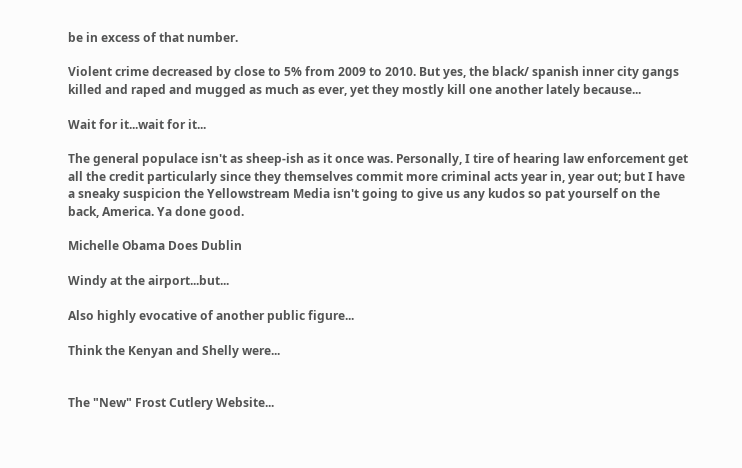be in excess of that number.

Violent crime decreased by close to 5% from 2009 to 2010. But yes, the black/ spanish inner city gangs killed and raped and mugged as much as ever, yet they mostly kill one another lately because...

Wait for it...wait for it...

The general populace isn't as sheep-ish as it once was. Personally, I tire of hearing law enforcement get all the credit particularly since they themselves commit more criminal acts year in, year out; but I have a sneaky suspicion the Yellowstream Media isn't going to give us any kudos so pat yourself on the back, America. Ya done good.

Michelle Obama Does Dublin

Windy at the airport...but...

Also highly evocative of another public figure...

Think the Kenyan and Shelly were...


The "New" Frost Cutlery Website...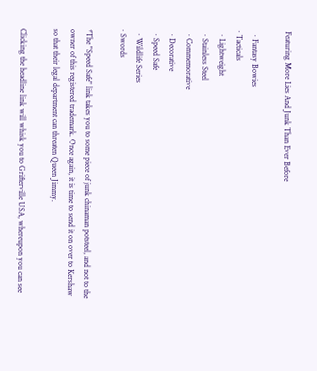Featuring More Lies And Junk Than Ever Before

  · Fantasy Bowies
· Tacticals
  · Lightweight
  · Stainless Steel
  · Commemorative
  · Decorative
  · Speed Safe
  · Wildlife Series
· Swords

*The "Speed Safe" link takes you to some piece of junk chinaman potsteel, and not to the owner of this registered trademark. Once again, it is time to send it on over to Kershaw so that their legal department can threaten Queen Jimmy.

Clicking the headline link will whisk you to Grifterville USA, whereupon you can see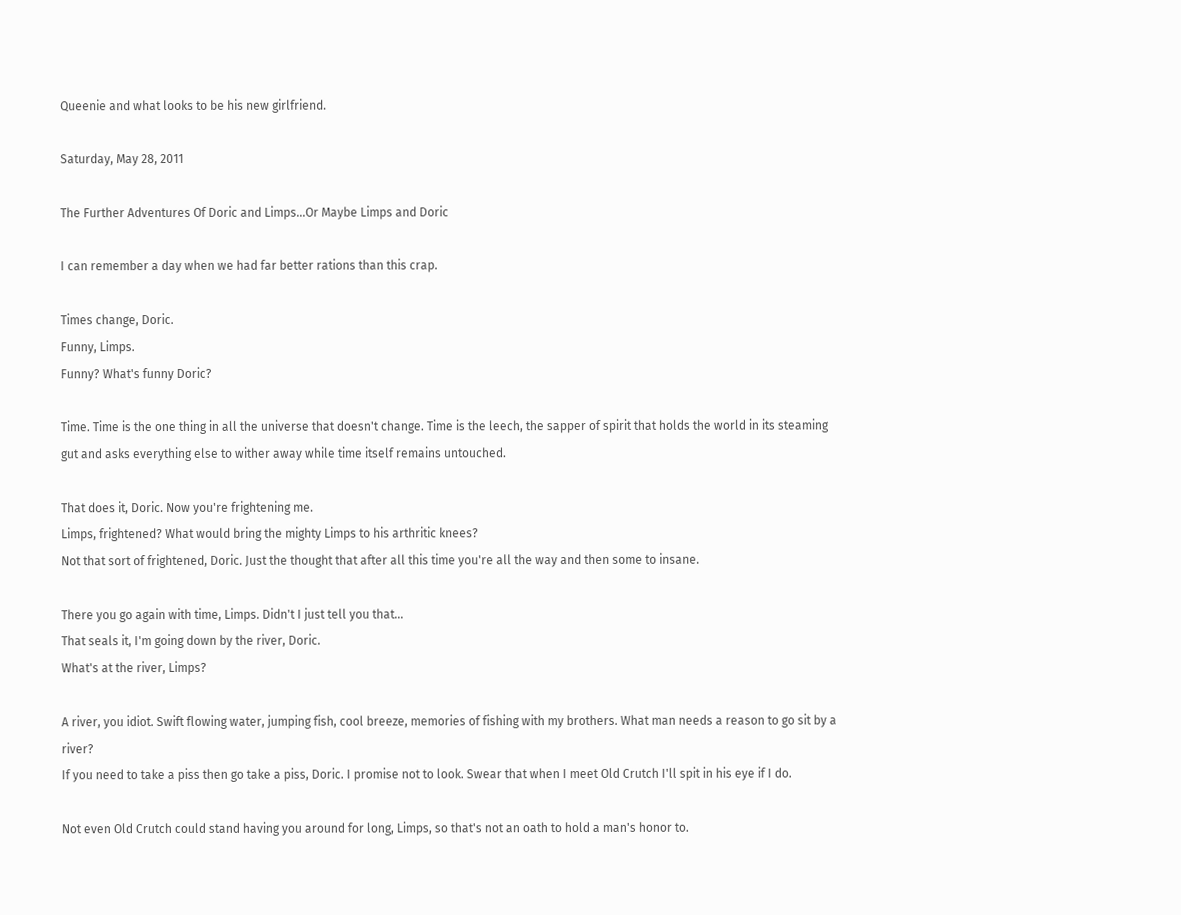Queenie and what looks to be his new girlfriend.

Saturday, May 28, 2011

The Further Adventures Of Doric and Limps...Or Maybe Limps and Doric

I can remember a day when we had far better rations than this crap.

Times change, Doric.
Funny, Limps.
Funny? What's funny Doric?

Time. Time is the one thing in all the universe that doesn't change. Time is the leech, the sapper of spirit that holds the world in its steaming gut and asks everything else to wither away while time itself remains untouched.

That does it, Doric. Now you're frightening me.
Limps, frightened? What would bring the mighty Limps to his arthritic knees?
Not that sort of frightened, Doric. Just the thought that after all this time you're all the way and then some to insane.

There you go again with time, Limps. Didn't I just tell you that...
That seals it, I'm going down by the river, Doric.
What's at the river, Limps?

A river, you idiot. Swift flowing water, jumping fish, cool breeze, memories of fishing with my brothers. What man needs a reason to go sit by a river?
If you need to take a piss then go take a piss, Doric. I promise not to look. Swear that when I meet Old Crutch I'll spit in his eye if I do.

Not even Old Crutch could stand having you around for long, Limps, so that's not an oath to hold a man's honor to.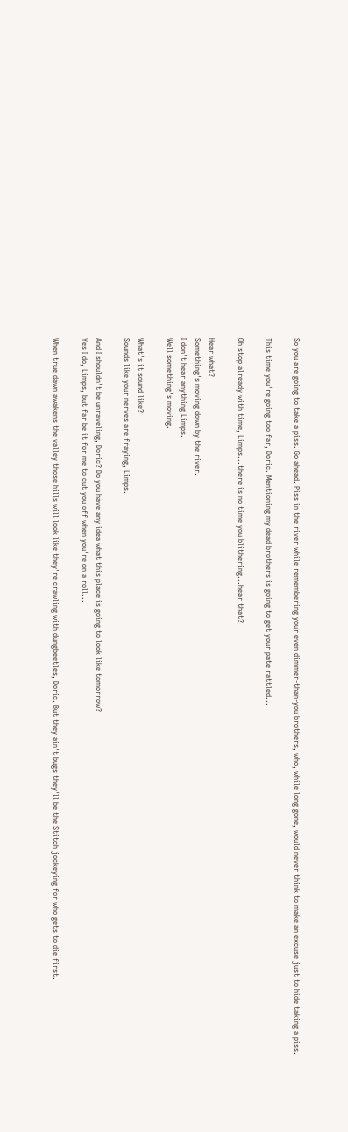So you are going to take a piss. Go ahead. Piss in the river while remembering your even dimmer-than-you brothers, who, while long gone, would never think to make an excuse just to hide taking a piss.

This time you're going too far, Doric. Mentioning my dead brothers is going to get your pate rattled...

Oh stop already with time, Limps...there is no time you blithering...hear that?

Hear what?
Something's moving down by the river.
I don't hear anything Limps.
Well something's moving.

What's it sound like?
Sounds like your nerves are fraying, Limps.

And I shouldn't be unraveling, Doric? Do you have any idea what this place is going to look like tomorrow?
Yes I do, Limps, but far be it for me to cut you off when you're on a roll...

When true dawn awakens the valley those hills will look like they're crawling with dungbeetles, Doric. But they ain't bugs they'll be the Stitch jockeying for who gets to die first.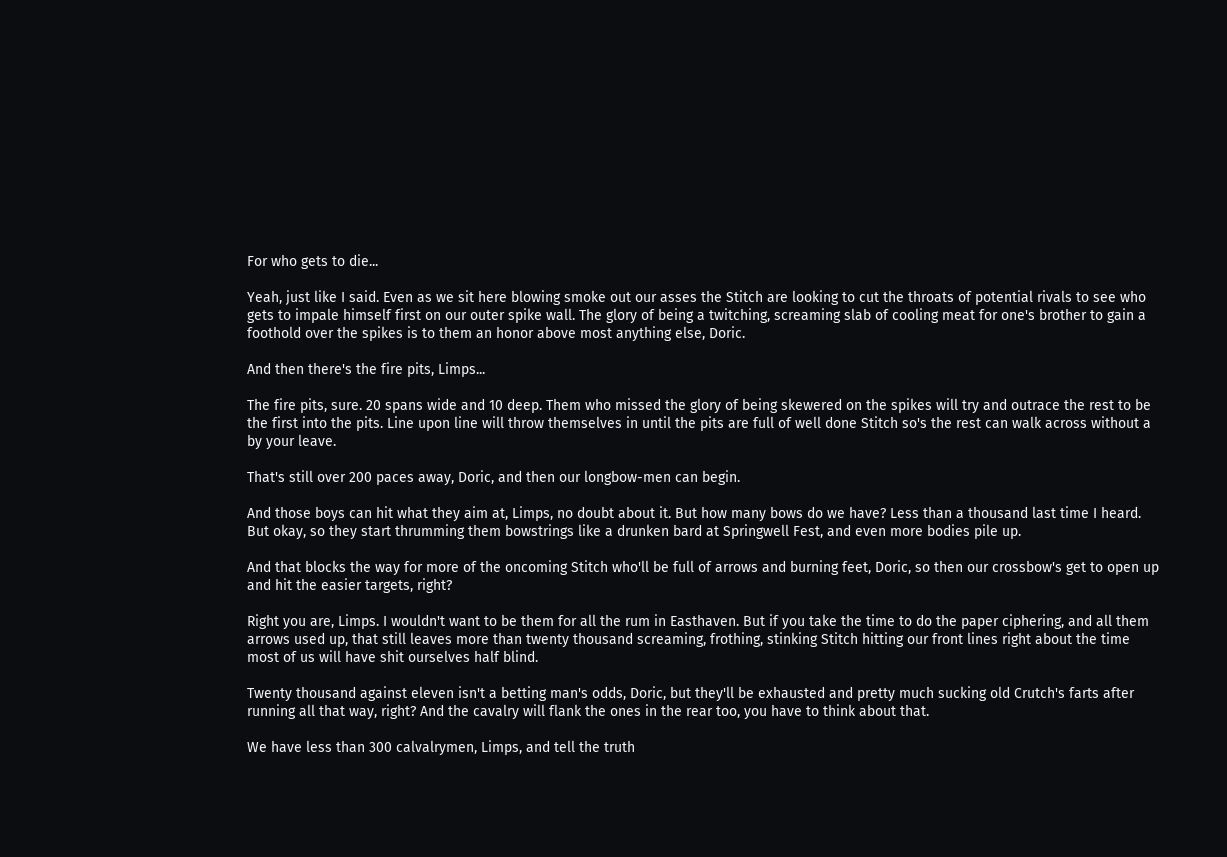For who gets to die...

Yeah, just like I said. Even as we sit here blowing smoke out our asses the Stitch are looking to cut the throats of potential rivals to see who gets to impale himself first on our outer spike wall. The glory of being a twitching, screaming slab of cooling meat for one's brother to gain a foothold over the spikes is to them an honor above most anything else, Doric.

And then there's the fire pits, Limps...

The fire pits, sure. 20 spans wide and 10 deep. Them who missed the glory of being skewered on the spikes will try and outrace the rest to be the first into the pits. Line upon line will throw themselves in until the pits are full of well done Stitch so's the rest can walk across without a by your leave.

That's still over 200 paces away, Doric, and then our longbow-men can begin.

And those boys can hit what they aim at, Limps, no doubt about it. But how many bows do we have? Less than a thousand last time I heard. But okay, so they start thrumming them bowstrings like a drunken bard at Springwell Fest, and even more bodies pile up.

And that blocks the way for more of the oncoming Stitch who'll be full of arrows and burning feet, Doric, so then our crossbow's get to open up and hit the easier targets, right?

Right you are, Limps. I wouldn't want to be them for all the rum in Easthaven. But if you take the time to do the paper ciphering, and all them arrows used up, that still leaves more than twenty thousand screaming, frothing, stinking Stitch hitting our front lines right about the time most of us will have shit ourselves half blind.

Twenty thousand against eleven isn't a betting man's odds, Doric, but they'll be exhausted and pretty much sucking old Crutch's farts after running all that way, right? And the cavalry will flank the ones in the rear too, you have to think about that.

We have less than 300 calvalrymen, Limps, and tell the truth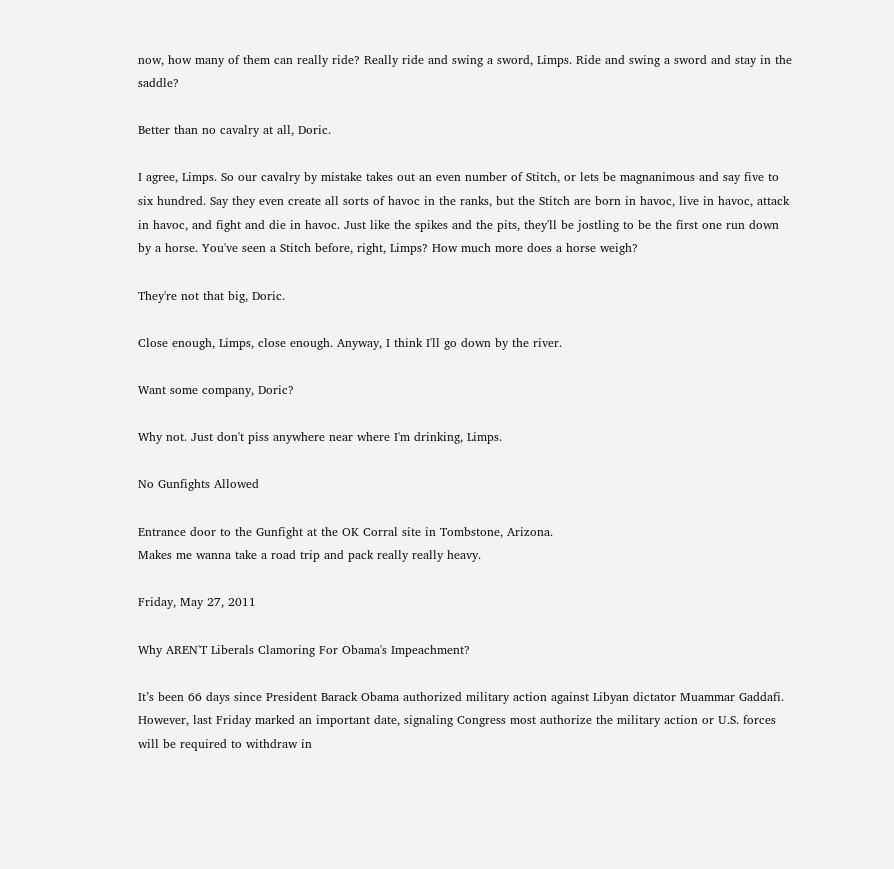now, how many of them can really ride? Really ride and swing a sword, Limps. Ride and swing a sword and stay in the saddle?

Better than no cavalry at all, Doric.

I agree, Limps. So our cavalry by mistake takes out an even number of Stitch, or lets be magnanimous and say five to six hundred. Say they even create all sorts of havoc in the ranks, but the Stitch are born in havoc, live in havoc, attack in havoc, and fight and die in havoc. Just like the spikes and the pits, they'll be jostling to be the first one run down by a horse. You've seen a Stitch before, right, Limps? How much more does a horse weigh?

They're not that big, Doric.

Close enough, Limps, close enough. Anyway, I think I'll go down by the river.

Want some company, Doric?

Why not. Just don't piss anywhere near where I'm drinking, Limps.

No Gunfights Allowed

Entrance door to the Gunfight at the OK Corral site in Tombstone, Arizona.
Makes me wanna take a road trip and pack really really heavy.

Friday, May 27, 2011

Why AREN'T Liberals Clamoring For Obama's Impeachment?

It’s been 66 days since President Barack Obama authorized military action against Libyan dictator Muammar Gaddafi. However, last Friday marked an important date, signaling Congress most authorize the military action or U.S. forces will be required to withdraw in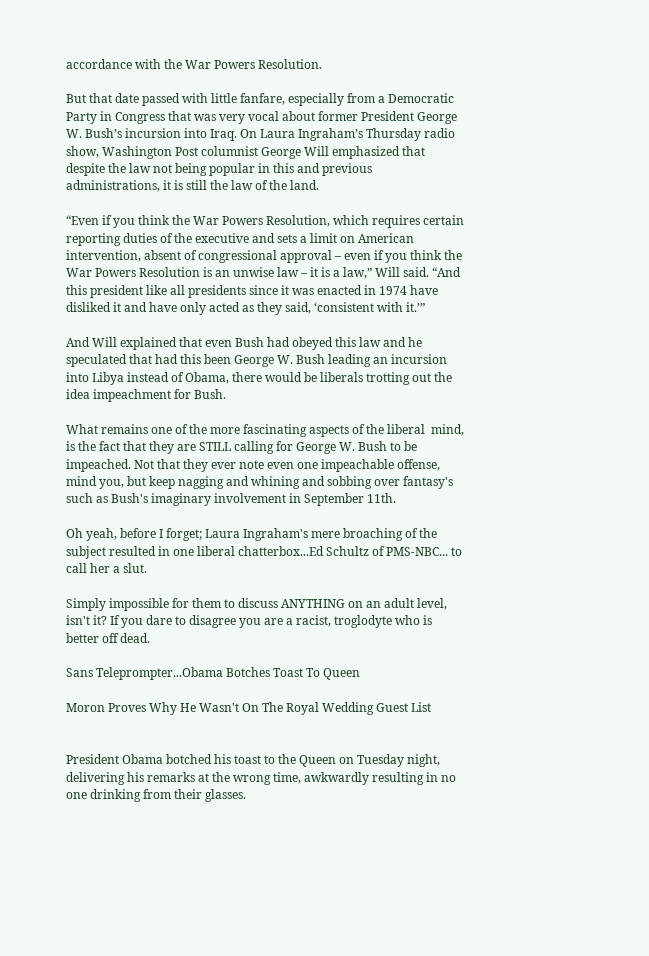accordance with the War Powers Resolution.

But that date passed with little fanfare, especially from a Democratic Party in Congress that was very vocal about former President George W. Bush’s incursion into Iraq. On Laura Ingraham’s Thursday radio show, Washington Post columnist George Will emphasized that despite the law not being popular in this and previous administrations, it is still the law of the land.

“Even if you think the War Powers Resolution, which requires certain reporting duties of the executive and sets a limit on American intervention, absent of congressional approval – even if you think the War Powers Resolution is an unwise law – it is a law,” Will said. “And this president like all presidents since it was enacted in 1974 have disliked it and have only acted as they said, ‘consistent with it.’”

And Will explained that even Bush had obeyed this law and he speculated that had this been George W. Bush leading an incursion into Libya instead of Obama, there would be liberals trotting out the idea impeachment for Bush.

What remains one of the more fascinating aspects of the liberal  mind, is the fact that they are STILL calling for George W. Bush to be impeached. Not that they ever note even one impeachable offense, mind you, but keep nagging and whining and sobbing over fantasy's such as Bush's imaginary involvement in September 11th.

Oh yeah, before I forget; Laura Ingraham's mere broaching of the subject resulted in one liberal chatterbox...Ed Schultz of PMS-NBC... to call her a slut.

Simply impossible for them to discuss ANYTHING on an adult level, isn't it? If you dare to disagree you are a racist, troglodyte who is better off dead.

Sans Teleprompter...Obama Botches Toast To Queen

Moron Proves Why He Wasn't On The Royal Wedding Guest List


President Obama botched his toast to the Queen on Tuesday night, delivering his remarks at the wrong time, awkwardly resulting in no one drinking from their glasses.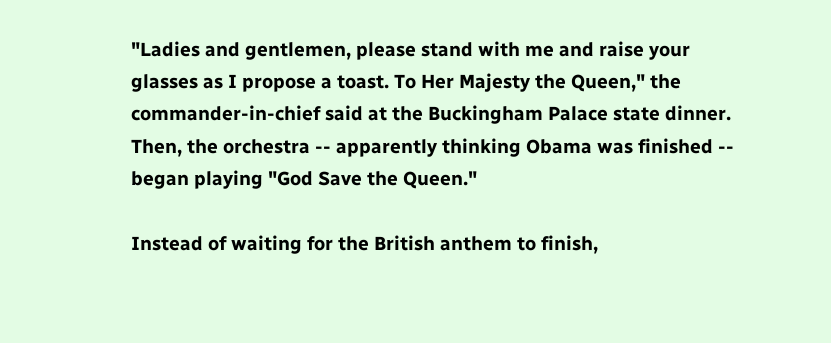"Ladies and gentlemen, please stand with me and raise your glasses as I propose a toast. To Her Majesty the Queen," the commander-in-chief said at the Buckingham Palace state dinner. Then, the orchestra -- apparently thinking Obama was finished -- began playing "God Save the Queen."

Instead of waiting for the British anthem to finish,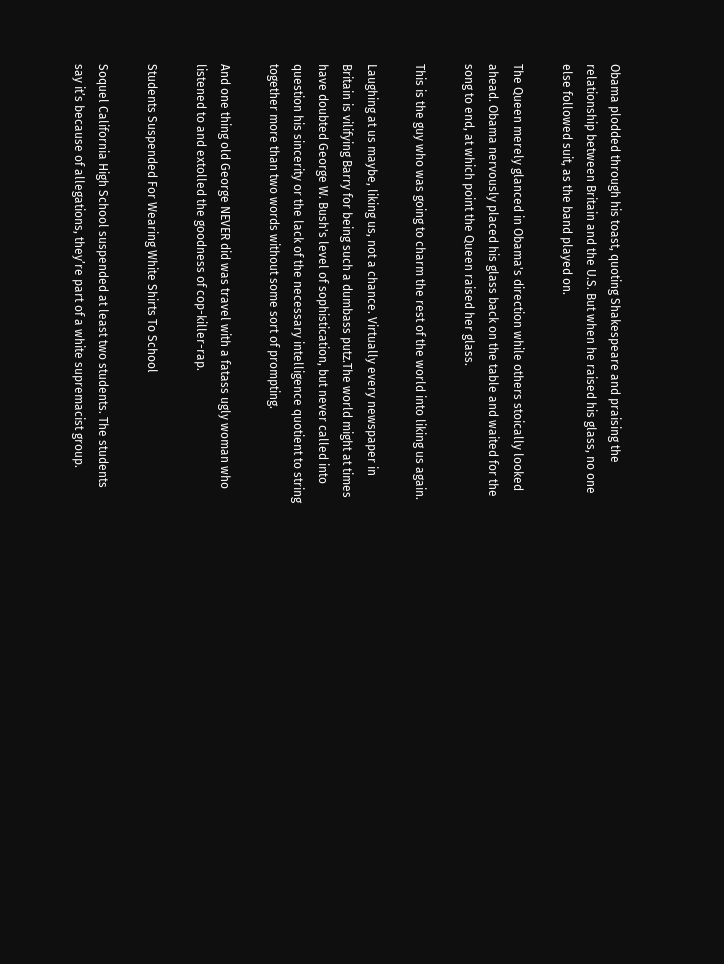Obama plodded through his toast, quoting Shakespeare and praising the relationship between Britain and the U.S. But when he raised his glass, no one else followed suit, as the band played on.

The Queen merely glanced in Obama's direction while others stoically looked ahead. Obama nervously placed his glass back on the table and waited for the song to end, at which point the Queen raised her glass.

This is the guy who was going to charm the rest of the world into liking us again.

Laughing at us maybe, liking us, not a chance. Virtually every newspaper in Britain is vilifying Barry for being such a dumbass putz.The world might at times have doubted George W. Bush's level of sophistication, but never called into question his sincerity or the lack of the necessary intelligence quotient to string together more than two words without some sort of prompting.

And one thing old George NEVER did was travel with a fatass ugly woman who listened to and extolled the goodness of cop-killer-rap.

Students Suspended For Wearing White Shirts To School

Soquel California High School suspended at least two students. The students say it’s because of allegations, they’re part of a white supremacist group.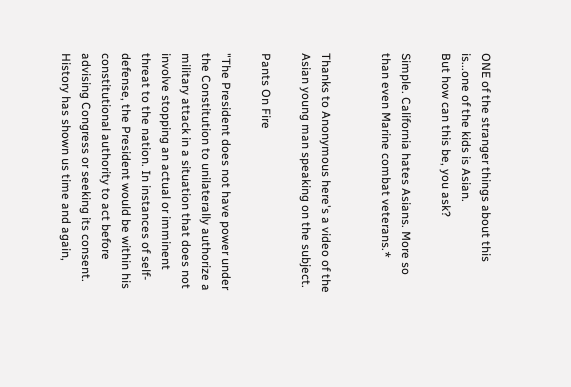ONE of the stranger things about this is...one of the kids is Asian.
But how can this be, you ask?

Simple. California hates Asians. More so than even Marine combat veterans.*


Thanks to Anonymous here's a video of the Asian young man speaking on the subject.

Pants On Fire

"The President does not have power under the Constitution to unilaterally authorize a military attack in a situation that does not involve stopping an actual or imminent threat to the nation. In instances of self-defense, the President would be within his constitutional authority to act before advising Congress or seeking its consent. History has shown us time and again,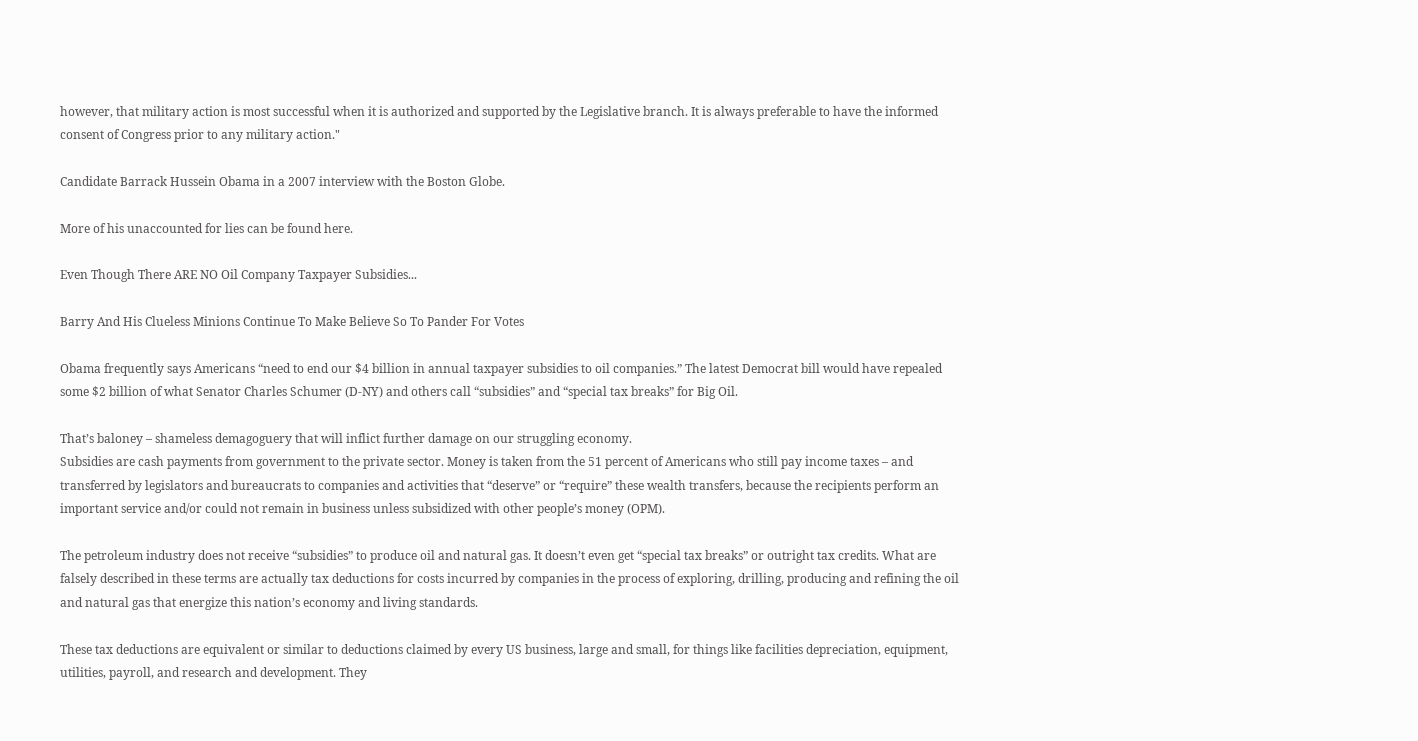however, that military action is most successful when it is authorized and supported by the Legislative branch. It is always preferable to have the informed consent of Congress prior to any military action."

Candidate Barrack Hussein Obama in a 2007 interview with the Boston Globe.

More of his unaccounted for lies can be found here.

Even Though There ARE NO Oil Company Taxpayer Subsidies...

Barry And His Clueless Minions Continue To Make Believe So To Pander For Votes

Obama frequently says Americans “need to end our $4 billion in annual taxpayer subsidies to oil companies.” The latest Democrat bill would have repealed some $2 billion of what Senator Charles Schumer (D-NY) and others call “subsidies” and “special tax breaks” for Big Oil.

That’s baloney – shameless demagoguery that will inflict further damage on our struggling economy.
Subsidies are cash payments from government to the private sector. Money is taken from the 51 percent of Americans who still pay income taxes – and transferred by legislators and bureaucrats to companies and activities that “deserve” or “require” these wealth transfers, because the recipients perform an important service and/or could not remain in business unless subsidized with other people’s money (OPM).

The petroleum industry does not receive “subsidies” to produce oil and natural gas. It doesn’t even get “special tax breaks” or outright tax credits. What are falsely described in these terms are actually tax deductions for costs incurred by companies in the process of exploring, drilling, producing and refining the oil and natural gas that energize this nation’s economy and living standards.

These tax deductions are equivalent or similar to deductions claimed by every US business, large and small, for things like facilities depreciation, equipment, utilities, payroll, and research and development. They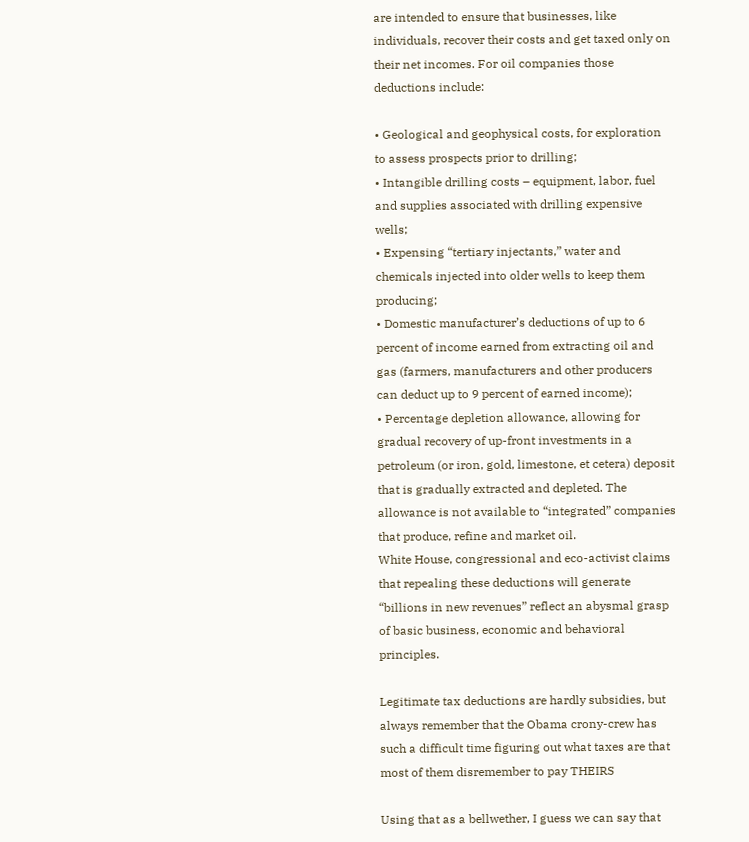are intended to ensure that businesses, like individuals, recover their costs and get taxed only on their net incomes. For oil companies those deductions include:

• Geological and geophysical costs, for exploration to assess prospects prior to drilling;
• Intangible drilling costs – equipment, labor, fuel and supplies associated with drilling expensive wells;
• Expensing “tertiary injectants,” water and chemicals injected into older wells to keep them producing;
• Domestic manufacturer’s deductions of up to 6 percent of income earned from extracting oil and gas (farmers, manufacturers and other producers can deduct up to 9 percent of earned income);
• Percentage depletion allowance, allowing for gradual recovery of up-front investments in a petroleum (or iron, gold, limestone, et cetera) deposit that is gradually extracted and depleted. The allowance is not available to “integrated” companies that produce, refine and market oil.
White House, congressional and eco-activist claims that repealing these deductions will generate “billions in new revenues” reflect an abysmal grasp of basic business, economic and behavioral principles.

Legitimate tax deductions are hardly subsidies, but always remember that the Obama crony-crew has such a difficult time figuring out what taxes are that most of them disremember to pay THEIRS

Using that as a bellwether, I guess we can say that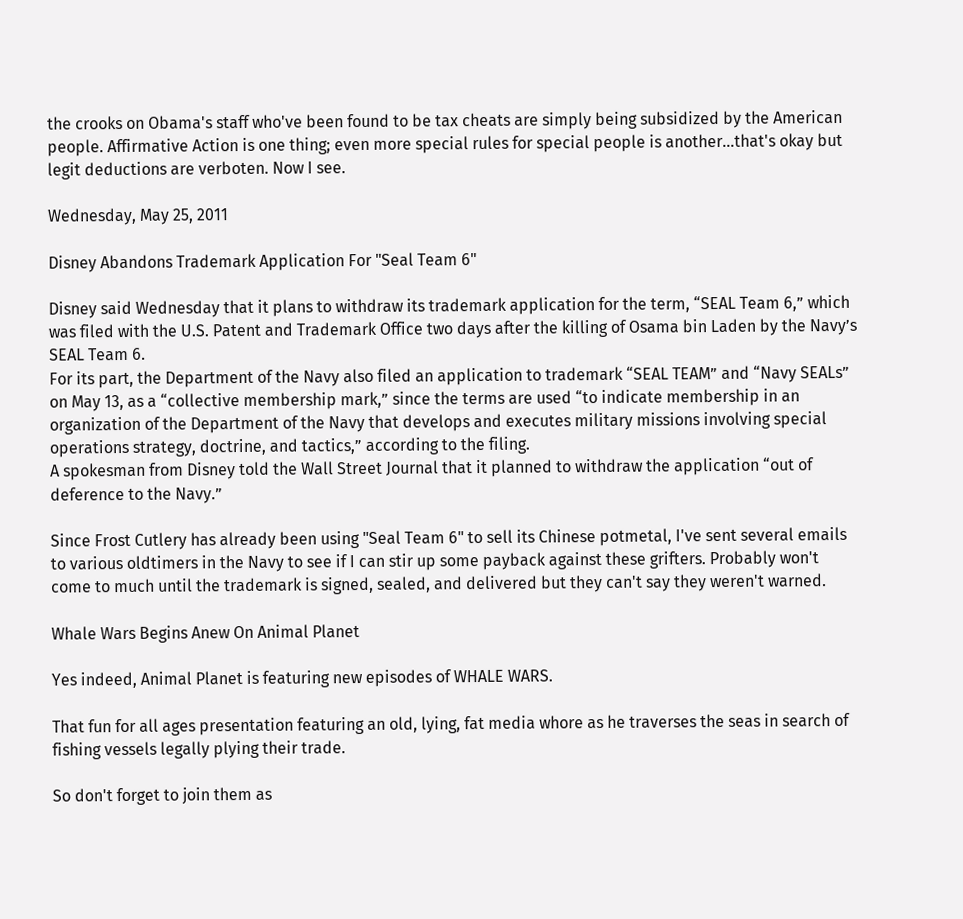the crooks on Obama's staff who've been found to be tax cheats are simply being subsidized by the American people. Affirmative Action is one thing; even more special rules for special people is another...that's okay but legit deductions are verboten. Now I see.

Wednesday, May 25, 2011

Disney Abandons Trademark Application For "Seal Team 6"

Disney said Wednesday that it plans to withdraw its trademark application for the term, “SEAL Team 6,” which was filed with the U.S. Patent and Trademark Office two days after the killing of Osama bin Laden by the Navy’s SEAL Team 6.
For its part, the Department of the Navy also filed an application to trademark “SEAL TEAM” and “Navy SEALs” on May 13, as a “collective membership mark,” since the terms are used “to indicate membership in an organization of the Department of the Navy that develops and executes military missions involving special operations strategy, doctrine, and tactics,” according to the filing.
A spokesman from Disney told the Wall Street Journal that it planned to withdraw the application “out of deference to the Navy.”

Since Frost Cutlery has already been using "Seal Team 6" to sell its Chinese potmetal, I've sent several emails to various oldtimers in the Navy to see if I can stir up some payback against these grifters. Probably won't come to much until the trademark is signed, sealed, and delivered but they can't say they weren't warned.

Whale Wars Begins Anew On Animal Planet

Yes indeed, Animal Planet is featuring new episodes of WHALE WARS.

That fun for all ages presentation featuring an old, lying, fat media whore as he traverses the seas in search of fishing vessels legally plying their trade.

So don't forget to join them as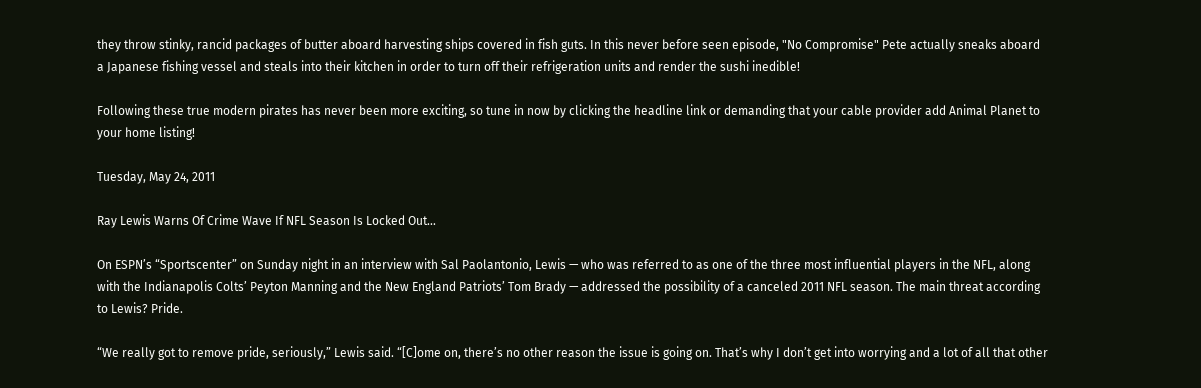they throw stinky, rancid packages of butter aboard harvesting ships covered in fish guts. In this never before seen episode, "No Compromise" Pete actually sneaks aboard a Japanese fishing vessel and steals into their kitchen in order to turn off their refrigeration units and render the sushi inedible!

Following these true modern pirates has never been more exciting, so tune in now by clicking the headline link or demanding that your cable provider add Animal Planet to your home listing!

Tuesday, May 24, 2011

Ray Lewis Warns Of Crime Wave If NFL Season Is Locked Out...

On ESPN’s “Sportscenter” on Sunday night in an interview with Sal Paolantonio, Lewis — who was referred to as one of the three most influential players in the NFL, along with the Indianapolis Colts’ Peyton Manning and the New England Patriots’ Tom Brady — addressed the possibility of a canceled 2011 NFL season. The main threat according to Lewis? Pride.

“We really got to remove pride, seriously,” Lewis said. “[C]ome on, there’s no other reason the issue is going on. That’s why I don’t get into worrying and a lot of all that other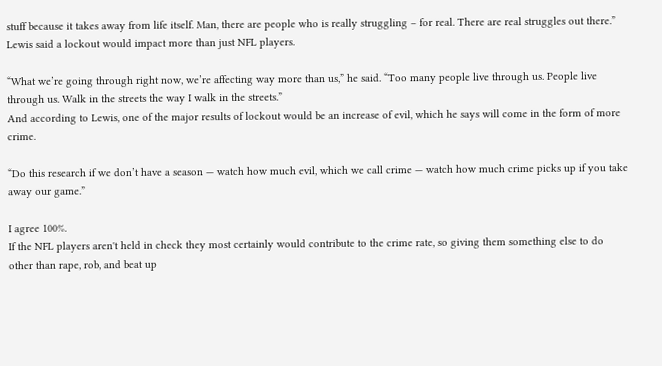stuff because it takes away from life itself. Man, there are people who is really struggling – for real. There are real struggles out there.”
Lewis said a lockout would impact more than just NFL players.

“What we’re going through right now, we’re affecting way more than us,” he said. “Too many people live through us. People live through us. Walk in the streets the way I walk in the streets.”
And according to Lewis, one of the major results of lockout would be an increase of evil, which he says will come in the form of more crime.

“Do this research if we don’t have a season — watch how much evil, which we call crime — watch how much crime picks up if you take away our game.”

I agree 100%.
If the NFL players aren't held in check they most certainly would contribute to the crime rate, so giving them something else to do other than rape, rob, and beat up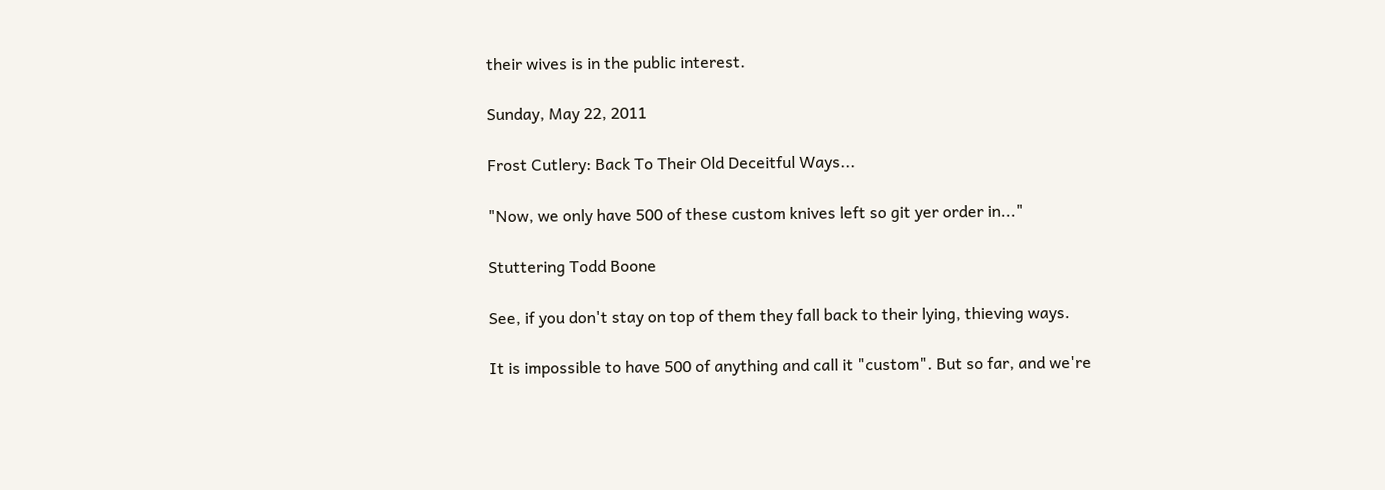their wives is in the public interest.

Sunday, May 22, 2011

Frost Cutlery: Back To Their Old Deceitful Ways...

"Now, we only have 500 of these custom knives left so git yer order in..."

Stuttering Todd Boone

See, if you don't stay on top of them they fall back to their lying, thieving ways.

It is impossible to have 500 of anything and call it "custom". But so far, and we're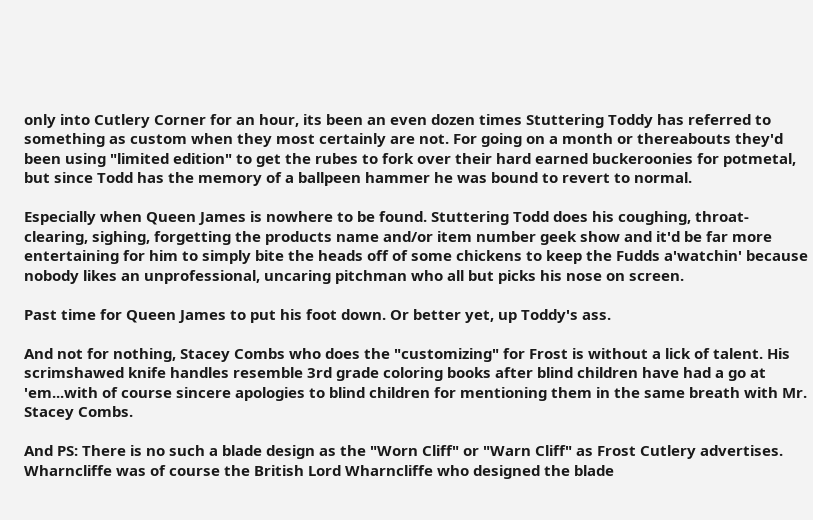only into Cutlery Corner for an hour, its been an even dozen times Stuttering Toddy has referred to something as custom when they most certainly are not. For going on a month or thereabouts they'd been using "limited edition" to get the rubes to fork over their hard earned buckeroonies for potmetal, but since Todd has the memory of a ballpeen hammer he was bound to revert to normal.

Especially when Queen James is nowhere to be found. Stuttering Todd does his coughing, throat-clearing, sighing, forgetting the products name and/or item number geek show and it'd be far more entertaining for him to simply bite the heads off of some chickens to keep the Fudds a'watchin' because nobody likes an unprofessional, uncaring pitchman who all but picks his nose on screen.

Past time for Queen James to put his foot down. Or better yet, up Toddy's ass.

And not for nothing, Stacey Combs who does the "customizing" for Frost is without a lick of talent. His scrimshawed knife handles resemble 3rd grade coloring books after blind children have had a go at 'em...with of course sincere apologies to blind children for mentioning them in the same breath with Mr. Stacey Combs.

And PS: There is no such a blade design as the "Worn Cliff" or "Warn Cliff" as Frost Cutlery advertises. Wharncliffe was of course the British Lord Wharncliffe who designed the blade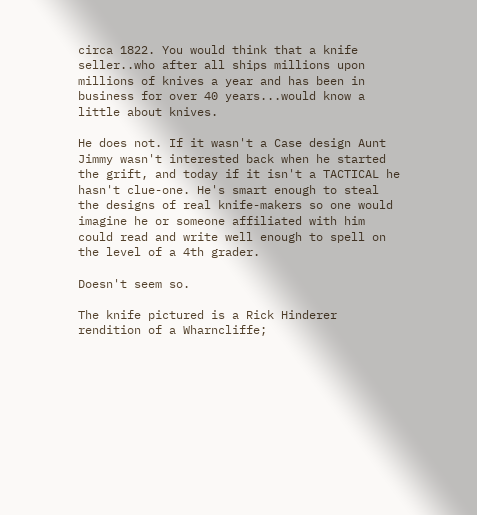circa 1822. You would think that a knife seller..who after all ships millions upon millions of knives a year and has been in business for over 40 years...would know a little about knives.

He does not. If it wasn't a Case design Aunt Jimmy wasn't interested back when he started the grift, and today if it isn't a TACTICAL he hasn't clue-one. He's smart enough to steal the designs of real knife-makers so one would imagine he or someone affiliated with him could read and write well enough to spell on the level of a 4th grader.

Doesn't seem so.

The knife pictured is a Rick Hinderer rendition of a Wharncliffe;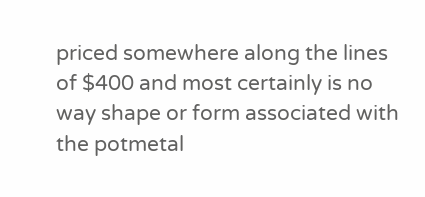priced somewhere along the lines of $400 and most certainly is no way shape or form associated with the potmetal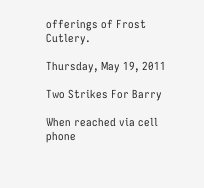offerings of Frost Cutlery.

Thursday, May 19, 2011

Two Strikes For Barry

When reached via cell phone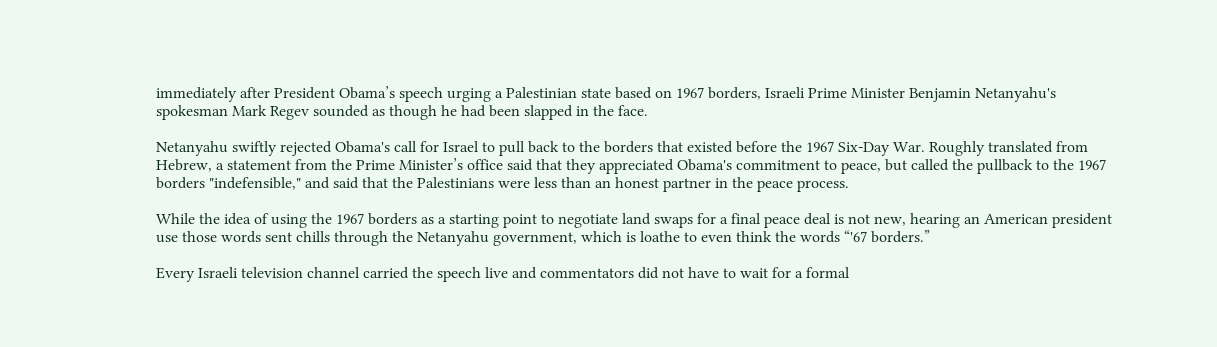immediately after President Obama’s speech urging a Palestinian state based on 1967 borders, Israeli Prime Minister Benjamin Netanyahu's spokesman Mark Regev sounded as though he had been slapped in the face.

Netanyahu swiftly rejected Obama's call for Israel to pull back to the borders that existed before the 1967 Six-Day War. Roughly translated from Hebrew, a statement from the Prime Minister’s office said that they appreciated Obama's commitment to peace, but called the pullback to the 1967 borders "indefensible," and said that the Palestinians were less than an honest partner in the peace process.

While the idea of using the 1967 borders as a starting point to negotiate land swaps for a final peace deal is not new, hearing an American president use those words sent chills through the Netanyahu government, which is loathe to even think the words “'67 borders.”

Every Israeli television channel carried the speech live and commentators did not have to wait for a formal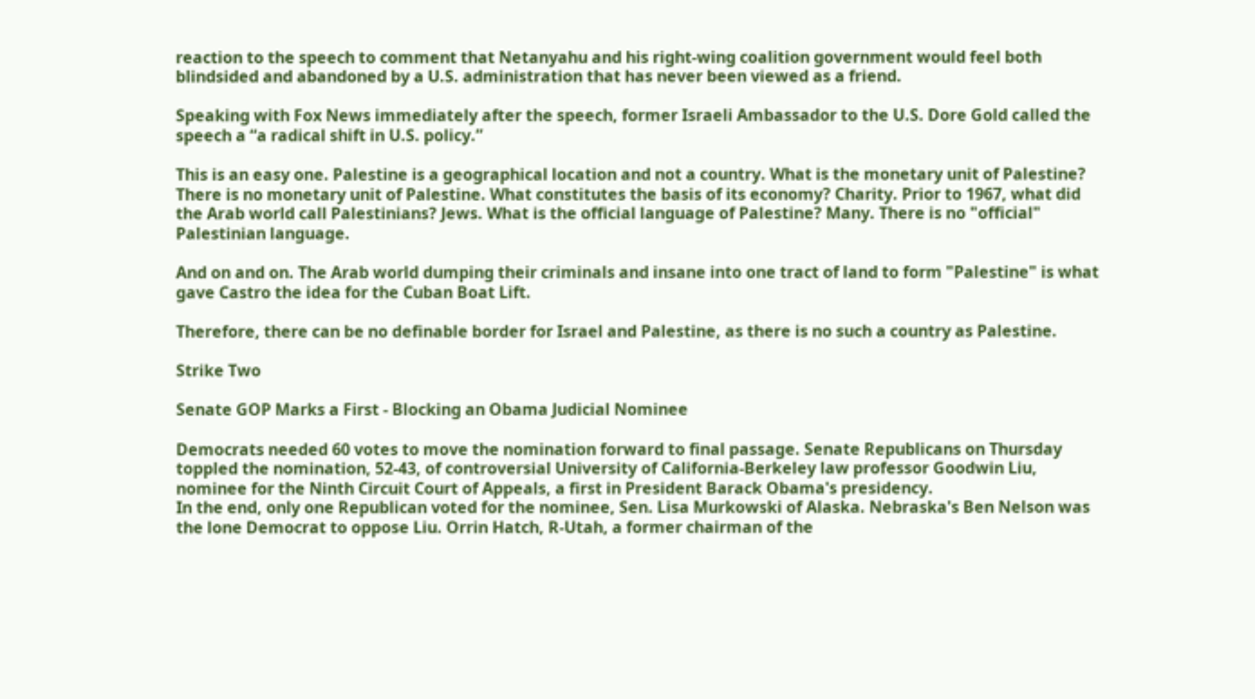reaction to the speech to comment that Netanyahu and his right-wing coalition government would feel both blindsided and abandoned by a U.S. administration that has never been viewed as a friend.

Speaking with Fox News immediately after the speech, former Israeli Ambassador to the U.S. Dore Gold called the speech a “a radical shift in U.S. policy.”

This is an easy one. Palestine is a geographical location and not a country. What is the monetary unit of Palestine? There is no monetary unit of Palestine. What constitutes the basis of its economy? Charity. Prior to 1967, what did the Arab world call Palestinians? Jews. What is the official language of Palestine? Many. There is no "official" Palestinian language.

And on and on. The Arab world dumping their criminals and insane into one tract of land to form "Palestine" is what gave Castro the idea for the Cuban Boat Lift.

Therefore, there can be no definable border for Israel and Palestine, as there is no such a country as Palestine.

Strike Two

Senate GOP Marks a First - Blocking an Obama Judicial Nominee

Democrats needed 60 votes to move the nomination forward to final passage. Senate Republicans on Thursday toppled the nomination, 52-43, of controversial University of California-Berkeley law professor Goodwin Liu, nominee for the Ninth Circuit Court of Appeals, a first in President Barack Obama's presidency.
In the end, only one Republican voted for the nominee, Sen. Lisa Murkowski of Alaska. Nebraska's Ben Nelson was the lone Democrat to oppose Liu. Orrin Hatch, R-Utah, a former chairman of the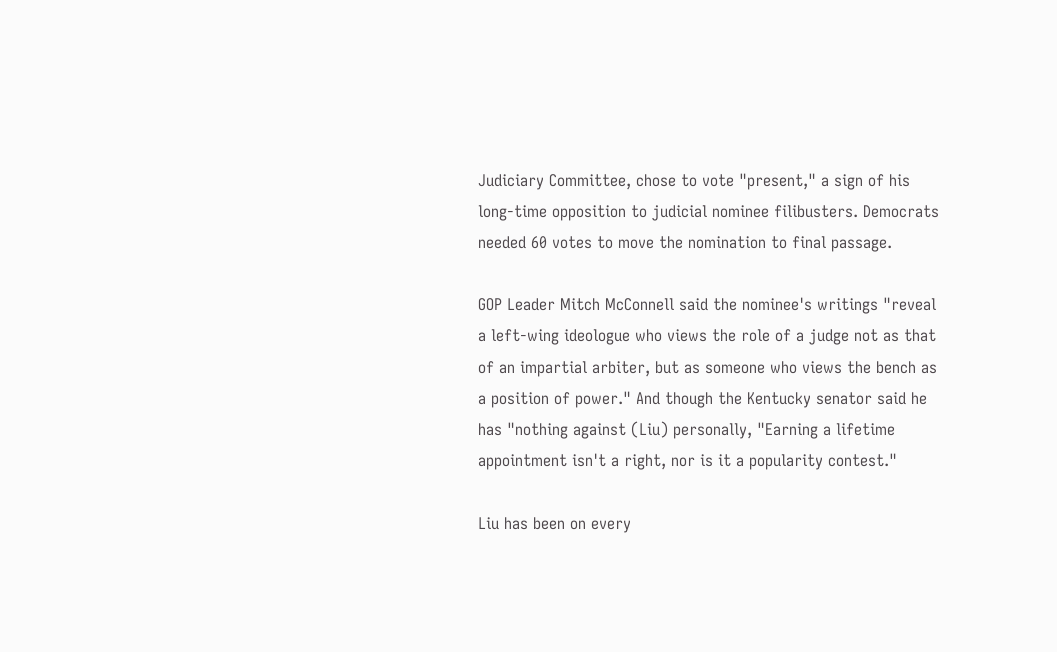Judiciary Committee, chose to vote "present," a sign of his long-time opposition to judicial nominee filibusters. Democrats needed 60 votes to move the nomination to final passage.

GOP Leader Mitch McConnell said the nominee's writings "reveal a left-wing ideologue who views the role of a judge not as that of an impartial arbiter, but as someone who views the bench as a position of power." And though the Kentucky senator said he has "nothing against (Liu) personally, "Earning a lifetime appointment isn't a right, nor is it a popularity contest."

Liu has been on every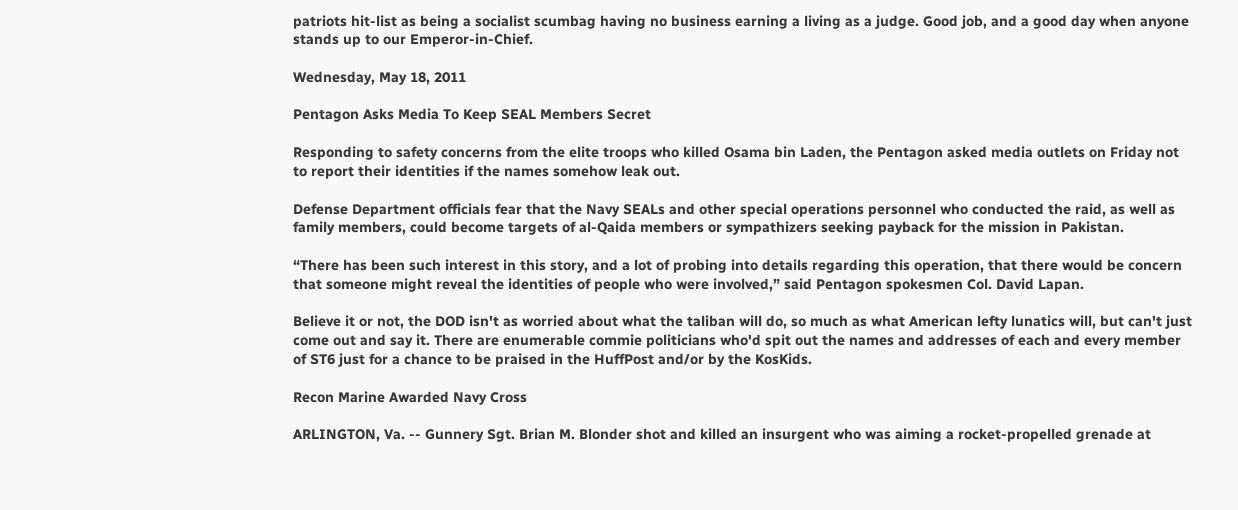patriots hit-list as being a socialist scumbag having no business earning a living as a judge. Good job, and a good day when anyone stands up to our Emperor-in-Chief.

Wednesday, May 18, 2011

Pentagon Asks Media To Keep SEAL Members Secret

Responding to safety concerns from the elite troops who killed Osama bin Laden, the Pentagon asked media outlets on Friday not to report their identities if the names somehow leak out.

Defense Department officials fear that the Navy SEALs and other special operations personnel who conducted the raid, as well as family members, could become targets of al-Qaida members or sympathizers seeking payback for the mission in Pakistan.

“There has been such interest in this story, and a lot of probing into details regarding this operation, that there would be concern that someone might reveal the identities of people who were involved,” said Pentagon spokesmen Col. David Lapan.

Believe it or not, the DOD isn't as worried about what the taliban will do, so much as what American lefty lunatics will, but can't just come out and say it. There are enumerable commie politicians who'd spit out the names and addresses of each and every member of ST6 just for a chance to be praised in the HuffPost and/or by the KosKids.

Recon Marine Awarded Navy Cross

ARLINGTON, Va. -- Gunnery Sgt. Brian M. Blonder shot and killed an insurgent who was aiming a rocket-propelled grenade at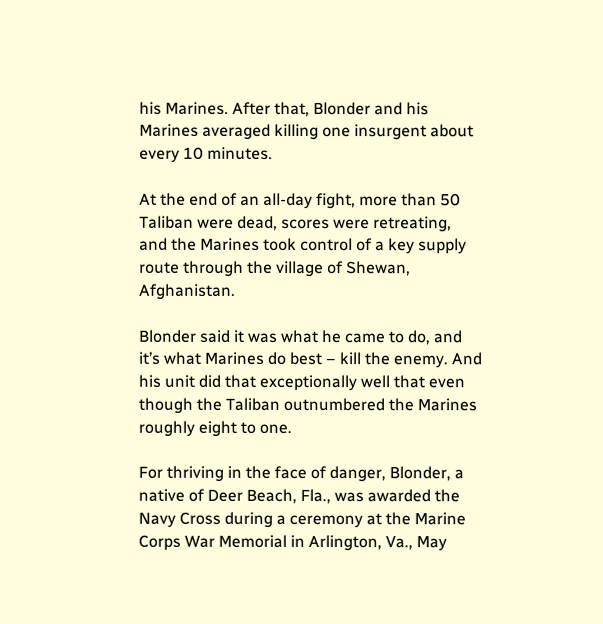his Marines. After that, Blonder and his Marines averaged killing one insurgent about every 10 minutes.

At the end of an all-day fight, more than 50 Taliban were dead, scores were retreating, and the Marines took control of a key supply route through the village of Shewan, Afghanistan.

Blonder said it was what he came to do, and it’s what Marines do best – kill the enemy. And his unit did that exceptionally well that even though the Taliban outnumbered the Marines roughly eight to one.

For thriving in the face of danger, Blonder, a native of Deer Beach, Fla., was awarded the Navy Cross during a ceremony at the Marine Corps War Memorial in Arlington, Va., May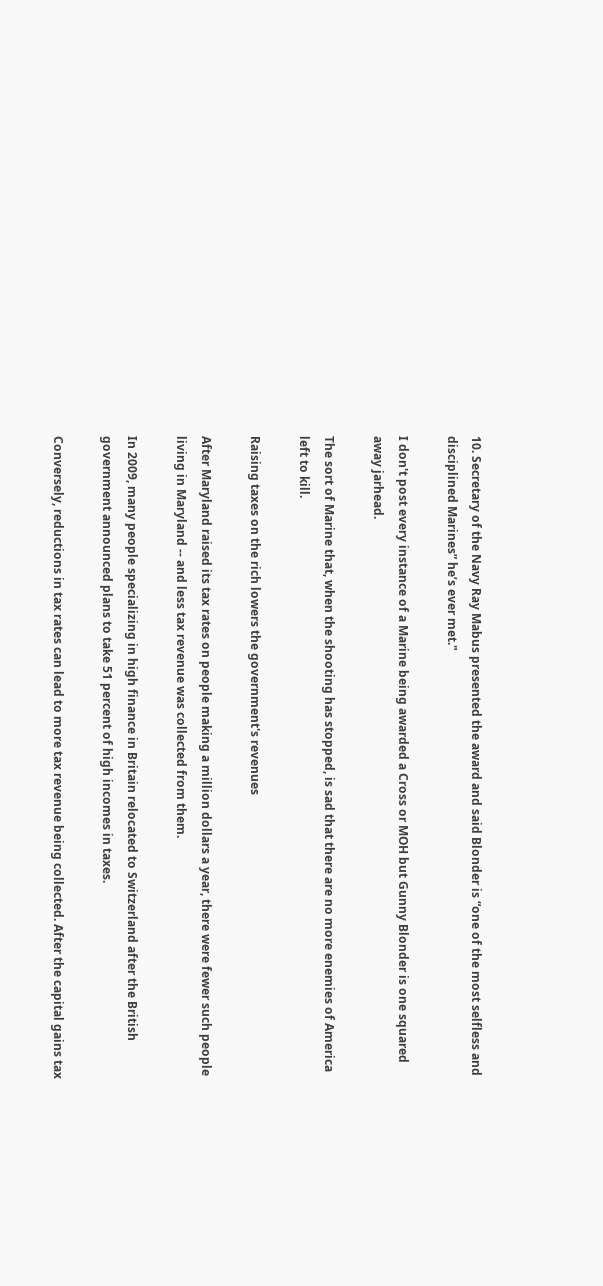10. Secretary of the Navy Ray Mabus presented the award and said Blonder is “one of the most selfless and disciplined Marines” he’s ever met."

I don't post every instance of a Marine being awarded a Cross or MOH but Gunny Blonder is one squared away jarhead.

The sort of Marine that, when the shooting has stopped, is sad that there are no more enemies of America left to kill.

Raising taxes on the rich lowers the government's revenues

After Maryland raised its tax rates on people making a million dollars a year, there were fewer such people living in Maryland -- and less tax revenue was collected from them.

In 2009, many people specializing in high finance in Britain relocated to Switzerland after the British government announced plans to take 51 percent of high incomes in taxes.

Conversely, reductions in tax rates can lead to more tax revenue being collected. After the capital gains tax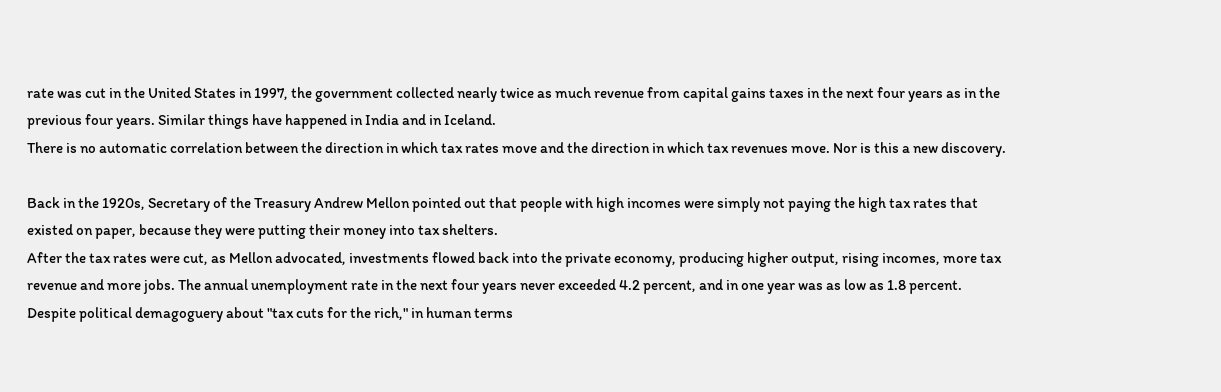rate was cut in the United States in 1997, the government collected nearly twice as much revenue from capital gains taxes in the next four years as in the previous four years. Similar things have happened in India and in Iceland.
There is no automatic correlation between the direction in which tax rates move and the direction in which tax revenues move. Nor is this a new discovery.

Back in the 1920s, Secretary of the Treasury Andrew Mellon pointed out that people with high incomes were simply not paying the high tax rates that existed on paper, because they were putting their money into tax shelters.
After the tax rates were cut, as Mellon advocated, investments flowed back into the private economy, producing higher output, rising incomes, more tax revenue and more jobs. The annual unemployment rate in the next four years never exceeded 4.2 percent, and in one year was as low as 1.8 percent.
Despite political demagoguery about "tax cuts for the rich," in human terms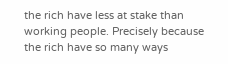the rich have less at stake than working people. Precisely because the rich have so many ways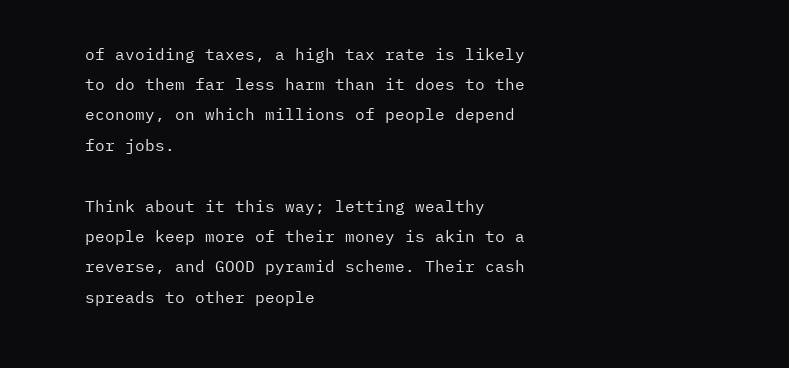of avoiding taxes, a high tax rate is likely to do them far less harm than it does to the economy, on which millions of people depend for jobs.

Think about it this way; letting wealthy people keep more of their money is akin to a reverse, and GOOD pyramid scheme. Their cash spreads to other people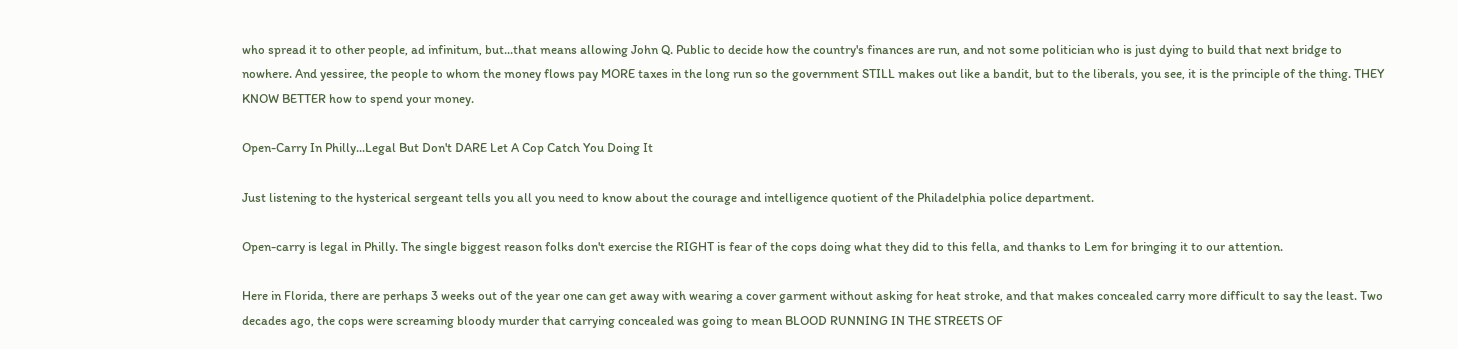who spread it to other people, ad infinitum, but...that means allowing John Q. Public to decide how the country's finances are run, and not some politician who is just dying to build that next bridge to nowhere. And yessiree, the people to whom the money flows pay MORE taxes in the long run so the government STILL makes out like a bandit, but to the liberals, you see, it is the principle of the thing. THEY KNOW BETTER how to spend your money.

Open-Carry In Philly...Legal But Don't DARE Let A Cop Catch You Doing It

Just listening to the hysterical sergeant tells you all you need to know about the courage and intelligence quotient of the Philadelphia police department.

Open-carry is legal in Philly. The single biggest reason folks don't exercise the RIGHT is fear of the cops doing what they did to this fella, and thanks to Lem for bringing it to our attention.

Here in Florida, there are perhaps 3 weeks out of the year one can get away with wearing a cover garment without asking for heat stroke, and that makes concealed carry more difficult to say the least. Two decades ago, the cops were screaming bloody murder that carrying concealed was going to mean BLOOD RUNNING IN THE STREETS OF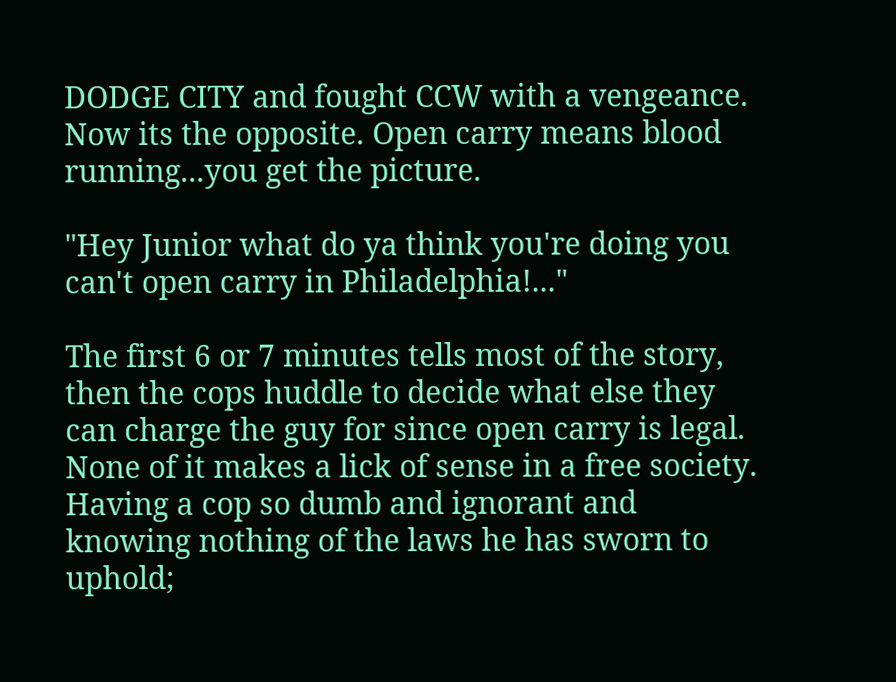DODGE CITY and fought CCW with a vengeance. Now its the opposite. Open carry means blood running...you get the picture.

"Hey Junior what do ya think you're doing you can't open carry in Philadelphia!..."

The first 6 or 7 minutes tells most of the story, then the cops huddle to decide what else they can charge the guy for since open carry is legal. None of it makes a lick of sense in a free society. Having a cop so dumb and ignorant and knowing nothing of the laws he has sworn to uphold;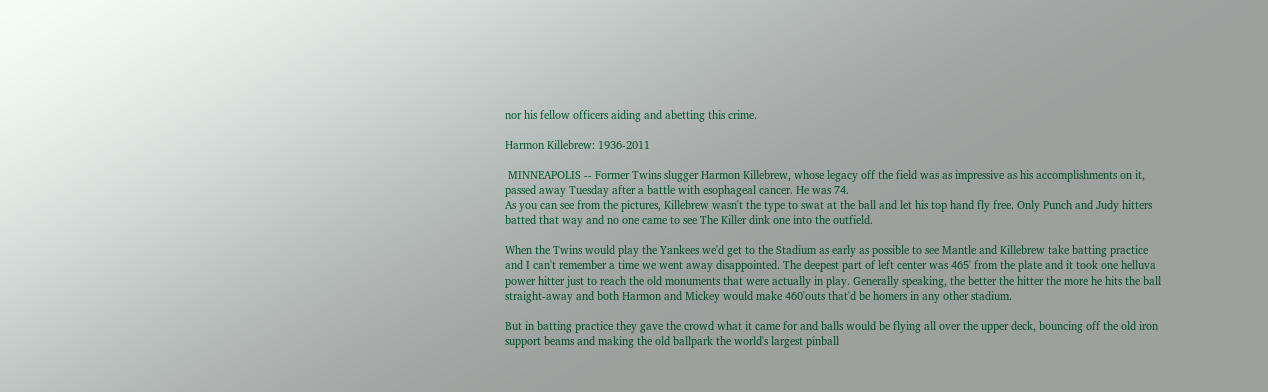nor his fellow officers aiding and abetting this crime.

Harmon Killebrew: 1936-2011

 MINNEAPOLIS -- Former Twins slugger Harmon Killebrew, whose legacy off the field was as impressive as his accomplishments on it, passed away Tuesday after a battle with esophageal cancer. He was 74.
As you can see from the pictures, Killebrew wasn't the type to swat at the ball and let his top hand fly free. Only Punch and Judy hitters batted that way and no one came to see The Killer dink one into the outfield.

When the Twins would play the Yankees we'd get to the Stadium as early as possible to see Mantle and Killebrew take batting practice and I can't remember a time we went away disappointed. The deepest part of left center was 465' from the plate and it took one helluva power hitter just to reach the old monuments that were actually in play. Generally speaking, the better the hitter the more he hits the ball straight-away and both Harmon and Mickey would make 460'outs that'd be homers in any other stadium.

But in batting practice they gave the crowd what it came for and balls would be flying all over the upper deck, bouncing off the old iron support beams and making the old ballpark the world's largest pinball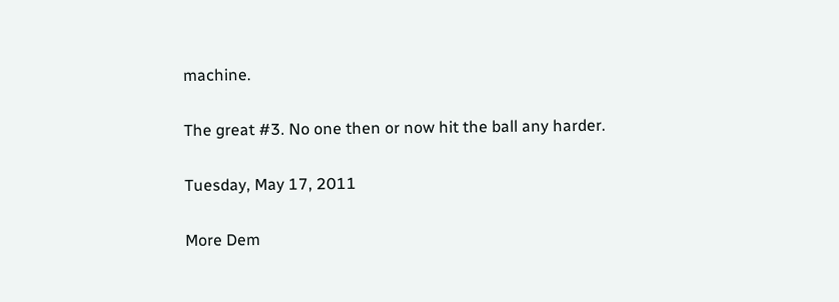machine.

The great #3. No one then or now hit the ball any harder.

Tuesday, May 17, 2011

More Dem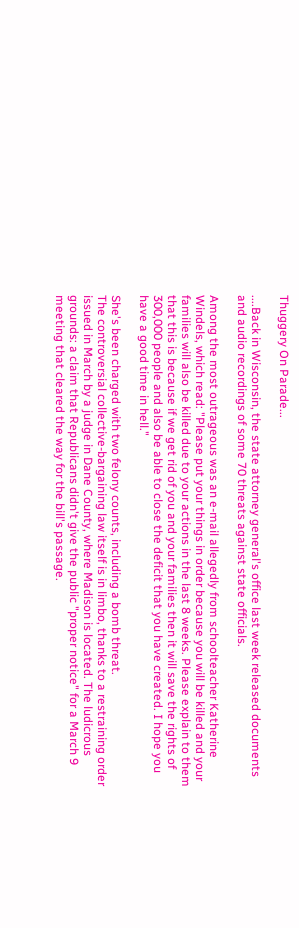Thuggery On Parade...

....Back in Wisconsin, the state attorney general's office last week released documents and audio recordings of some 70 threats against state officials.

Among the most outrageous was an e-mail allegedly from schoolteacher Katherine Windels, which read: "Please put your things in order because you will be killed and your families will also be killed due to your actions in the last 8 weeks. Please explain to them that this is because if we get rid of you and your families then it will save the rights of 300,000 people and also be able to close the deficit that you have created. I hope you have a good time in hell."

She's been charged with two felony counts, including a bomb threat.
The controversial collective-bargaining law itself is in limbo, thanks to a restraining order issued in March by a judge in Dane County, where Madison is located. The ludicrous grounds: a claim that Republicans didn't give the public "proper notice" for a March 9 meeting that cleared the way for the bill's passage.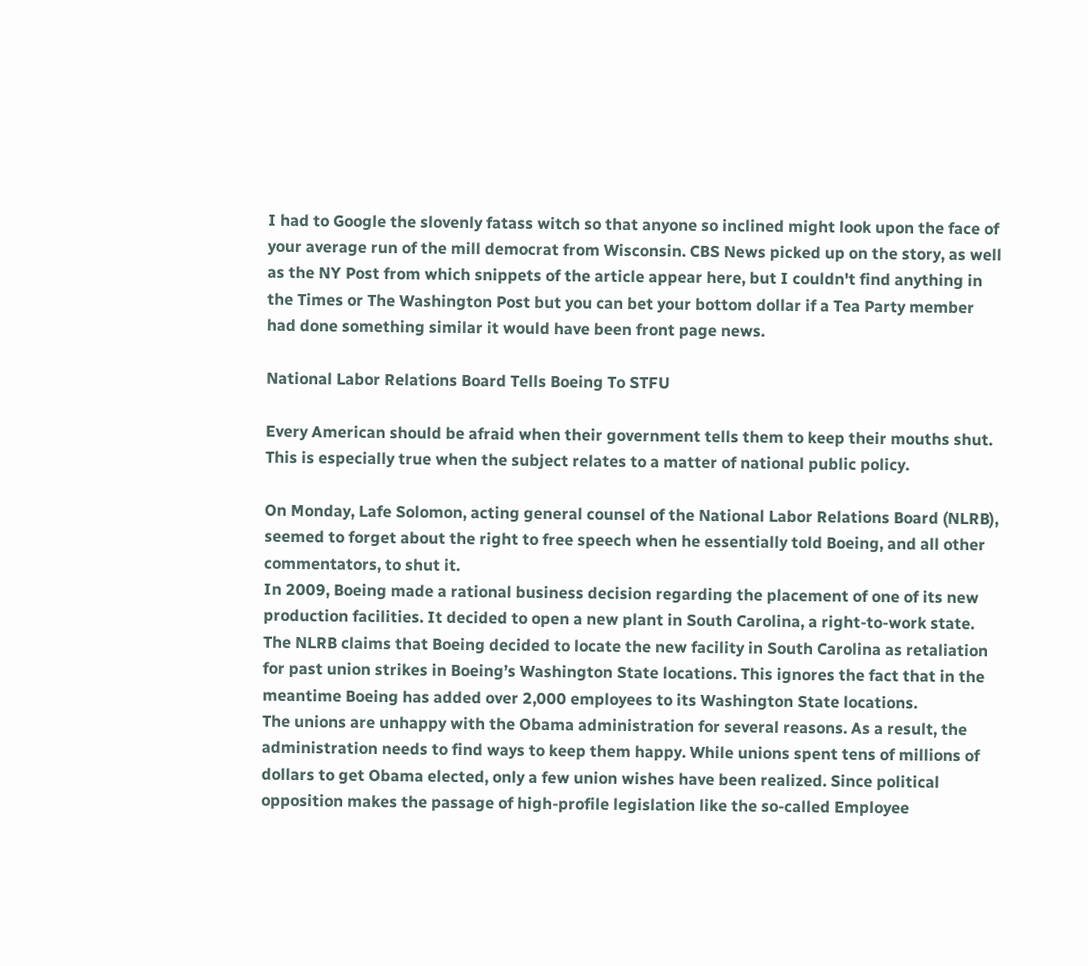I had to Google the slovenly fatass witch so that anyone so inclined might look upon the face of your average run of the mill democrat from Wisconsin. CBS News picked up on the story, as well as the NY Post from which snippets of the article appear here, but I couldn't find anything in the Times or The Washington Post but you can bet your bottom dollar if a Tea Party member had done something similar it would have been front page news.

National Labor Relations Board Tells Boeing To STFU

Every American should be afraid when their government tells them to keep their mouths shut. This is especially true when the subject relates to a matter of national public policy.

On Monday, Lafe Solomon, acting general counsel of the National Labor Relations Board (NLRB), seemed to forget about the right to free speech when he essentially told Boeing, and all other commentators, to shut it.
In 2009, Boeing made a rational business decision regarding the placement of one of its new production facilities. It decided to open a new plant in South Carolina, a right-to-work state. The NLRB claims that Boeing decided to locate the new facility in South Carolina as retaliation for past union strikes in Boeing’s Washington State locations. This ignores the fact that in the meantime Boeing has added over 2,000 employees to its Washington State locations.
The unions are unhappy with the Obama administration for several reasons. As a result, the administration needs to find ways to keep them happy. While unions spent tens of millions of dollars to get Obama elected, only a few union wishes have been realized. Since political opposition makes the passage of high-profile legislation like the so-called Employee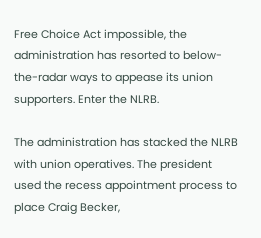Free Choice Act impossible, the administration has resorted to below-the-radar ways to appease its union supporters. Enter the NLRB.

The administration has stacked the NLRB with union operatives. The president used the recess appointment process to place Craig Becker,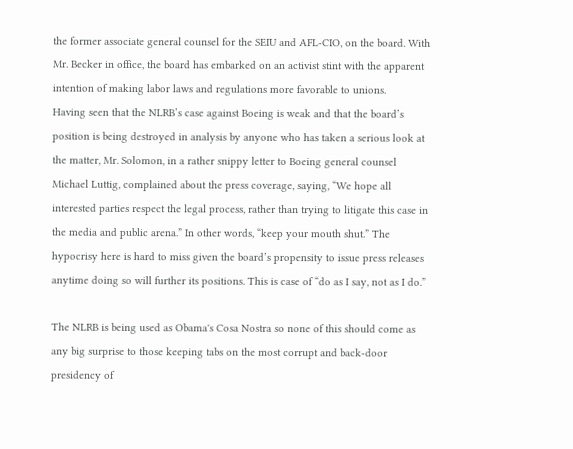the former associate general counsel for the SEIU and AFL-CIO, on the board. With Mr. Becker in office, the board has embarked on an activist stint with the apparent intention of making labor laws and regulations more favorable to unions.
Having seen that the NLRB’s case against Boeing is weak and that the board’s position is being destroyed in analysis by anyone who has taken a serious look at the matter, Mr. Solomon, in a rather snippy letter to Boeing general counsel Michael Luttig, complained about the press coverage, saying, “We hope all interested parties respect the legal process, rather than trying to litigate this case in the media and public arena.” In other words, “keep your mouth shut.” The hypocrisy here is hard to miss given the board’s propensity to issue press releases anytime doing so will further its positions. This is case of “do as I say, not as I do.”

The NLRB is being used as Obama's Cosa Nostra so none of this should come as any big surprise to those keeping tabs on the most corrupt and back-door presidency of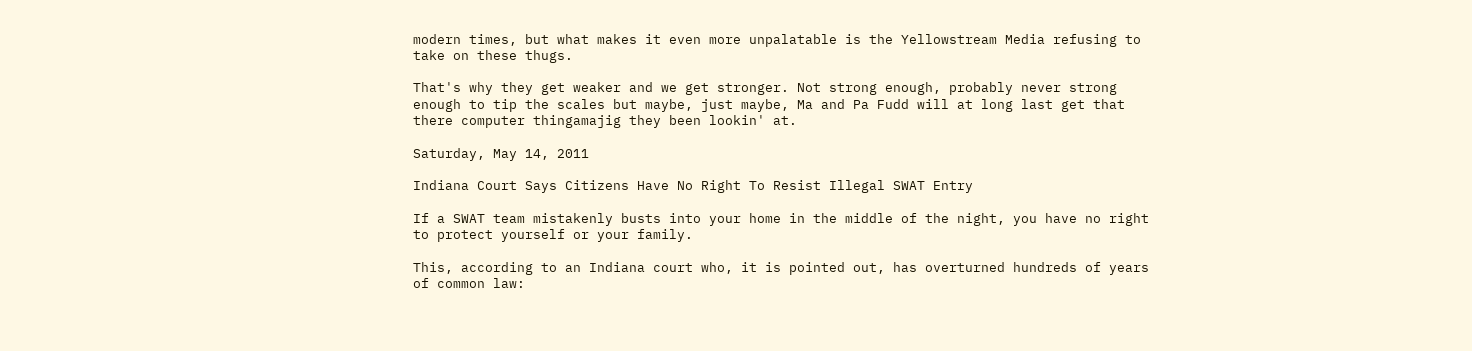modern times, but what makes it even more unpalatable is the Yellowstream Media refusing to take on these thugs.

That's why they get weaker and we get stronger. Not strong enough, probably never strong enough to tip the scales but maybe, just maybe, Ma and Pa Fudd will at long last get that there computer thingamajig they been lookin' at.

Saturday, May 14, 2011

Indiana Court Says Citizens Have No Right To Resist Illegal SWAT Entry

If a SWAT team mistakenly busts into your home in the middle of the night, you have no right to protect yourself or your family.

This, according to an Indiana court who, it is pointed out, has overturned hundreds of years of common law: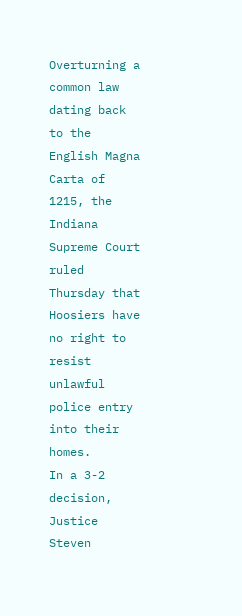Overturning a common law dating back to the English Magna Carta of 1215, the Indiana Supreme Court ruled Thursday that Hoosiers have no right to resist unlawful police entry into their homes.
In a 3-2 decision, Justice Steven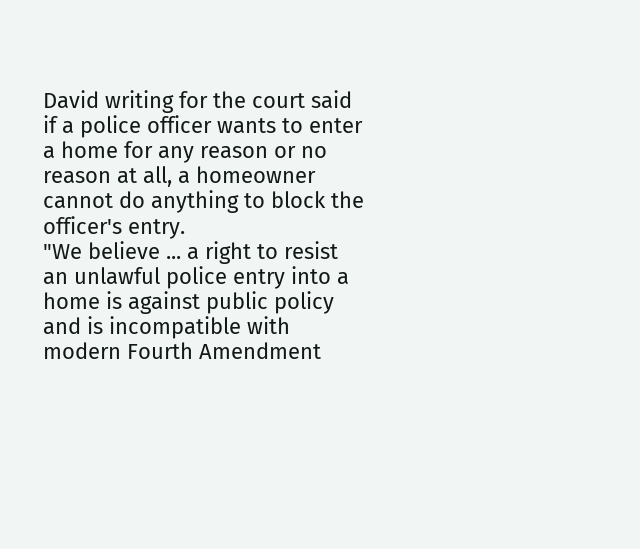David writing for the court said if a police officer wants to enter a home for any reason or no reason at all, a homeowner cannot do anything to block the officer's entry.
"We believe ... a right to resist an unlawful police entry into a home is against public policy and is incompatible with modern Fourth Amendment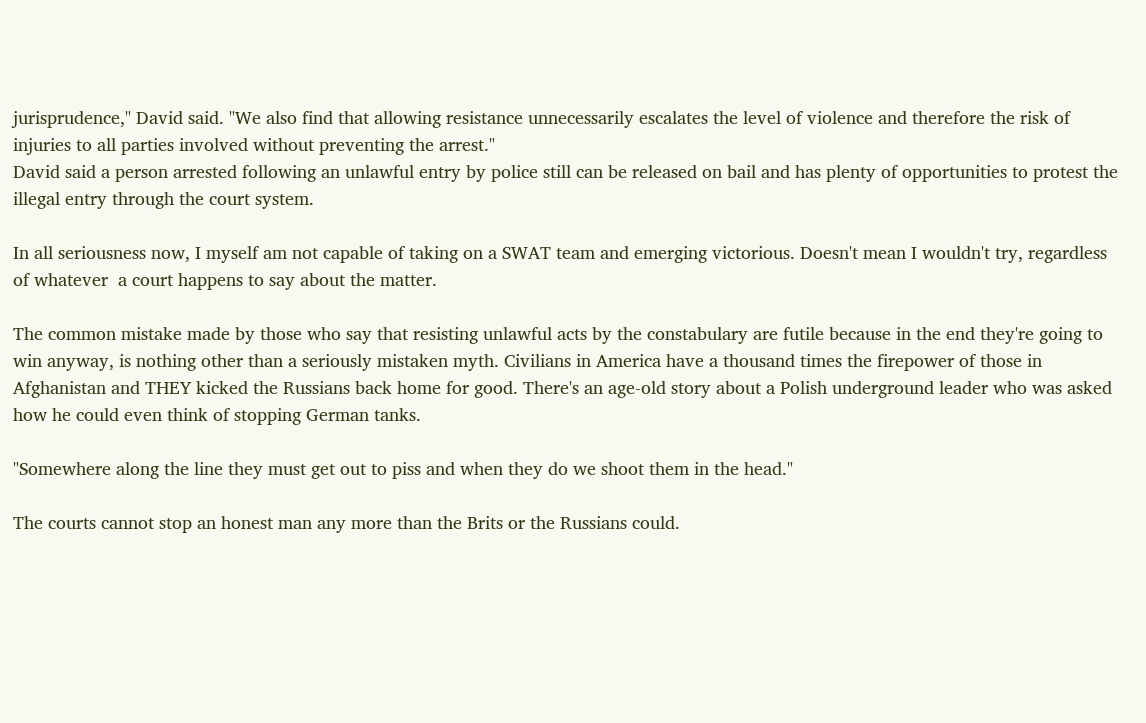jurisprudence," David said. "We also find that allowing resistance unnecessarily escalates the level of violence and therefore the risk of injuries to all parties involved without preventing the arrest."
David said a person arrested following an unlawful entry by police still can be released on bail and has plenty of opportunities to protest the illegal entry through the court system.

In all seriousness now, I myself am not capable of taking on a SWAT team and emerging victorious. Doesn't mean I wouldn't try, regardless of whatever  a court happens to say about the matter.

The common mistake made by those who say that resisting unlawful acts by the constabulary are futile because in the end they're going to win anyway, is nothing other than a seriously mistaken myth. Civilians in America have a thousand times the firepower of those in Afghanistan and THEY kicked the Russians back home for good. There's an age-old story about a Polish underground leader who was asked how he could even think of stopping German tanks.

"Somewhere along the line they must get out to piss and when they do we shoot them in the head."

The courts cannot stop an honest man any more than the Brits or the Russians could.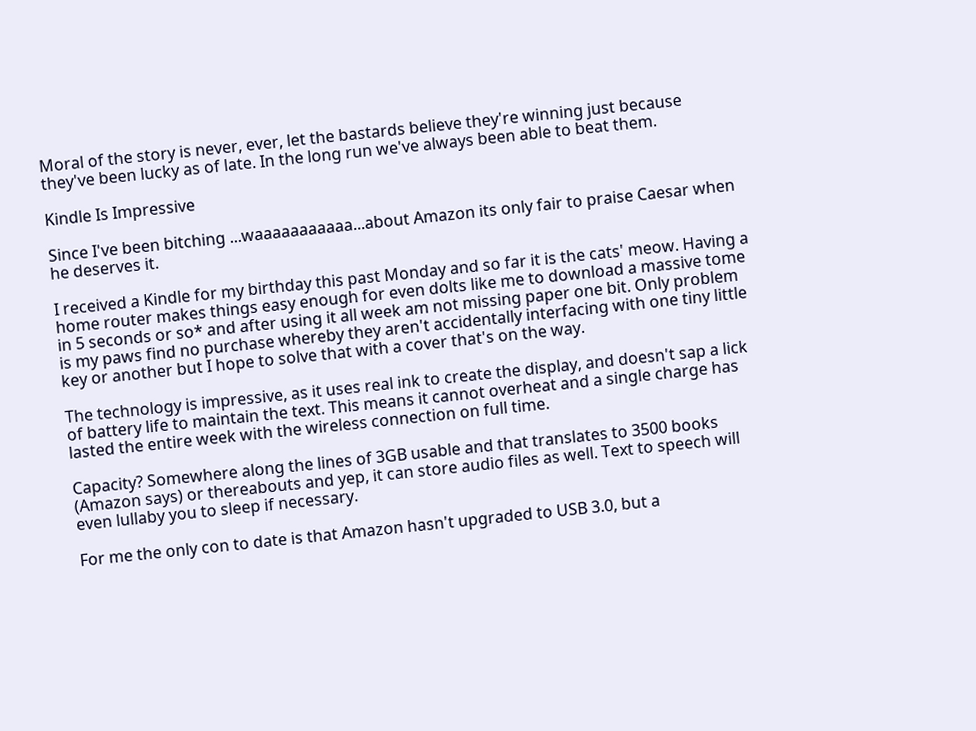Moral of the story is never, ever, let the bastards believe they're winning just because they've been lucky as of late. In the long run we've always been able to beat them.

Kindle Is Impressive

Since I've been bitching ...waaaaaaaaaaa...about Amazon its only fair to praise Caesar when he deserves it.

I received a Kindle for my birthday this past Monday and so far it is the cats' meow. Having a home router makes things easy enough for even dolts like me to download a massive tome in 5 seconds or so* and after using it all week am not missing paper one bit. Only problem is my paws find no purchase whereby they aren't accidentally interfacing with one tiny little key or another but I hope to solve that with a cover that's on the way.

The technology is impressive, as it uses real ink to create the display, and doesn't sap a lick of battery life to maintain the text. This means it cannot overheat and a single charge has lasted the entire week with the wireless connection on full time.

Capacity? Somewhere along the lines of 3GB usable and that translates to 3500 books (Amazon says) or thereabouts and yep, it can store audio files as well. Text to speech will even lullaby you to sleep if necessary.

For me the only con to date is that Amazon hasn't upgraded to USB 3.0, but a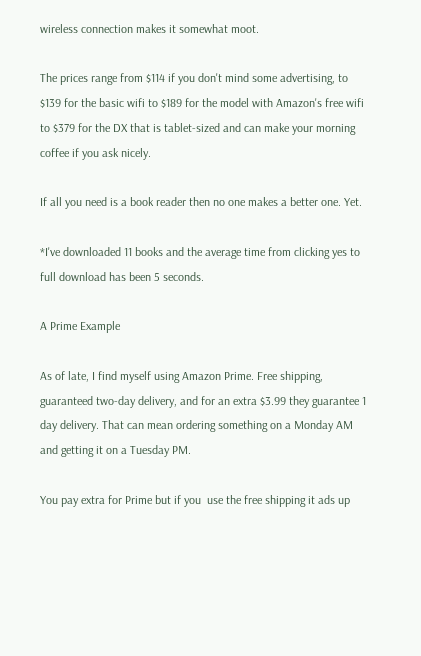wireless connection makes it somewhat moot.

The prices range from $114 if you don't mind some advertising, to $139 for the basic wifi to $189 for the model with Amazon's free wifi to $379 for the DX that is tablet-sized and can make your morning coffee if you ask nicely.

If all you need is a book reader then no one makes a better one. Yet.

*I've downloaded 11 books and the average time from clicking yes to full download has been 5 seconds.

A Prime Example

As of late, I find myself using Amazon Prime. Free shipping, guaranteed two-day delivery, and for an extra $3.99 they guarantee 1 day delivery. That can mean ordering something on a Monday AM and getting it on a Tuesday PM.

You pay extra for Prime but if you  use the free shipping it ads up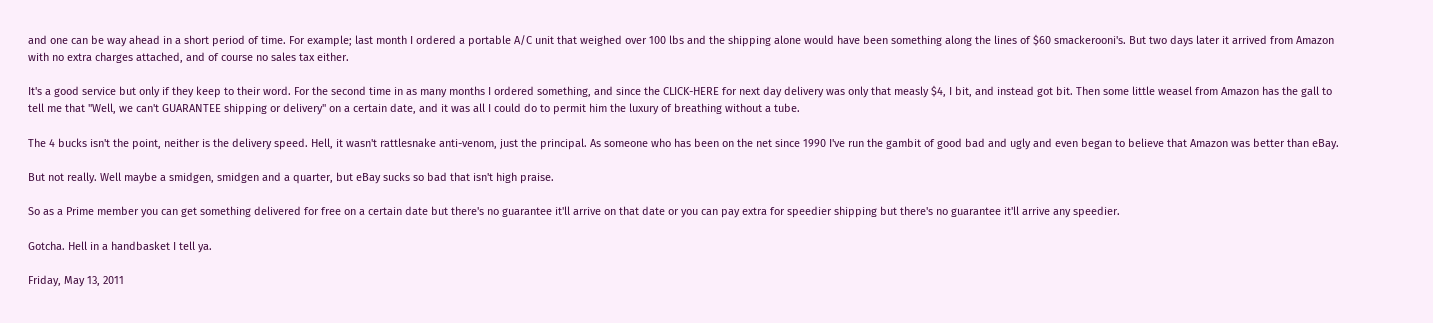and one can be way ahead in a short period of time. For example; last month I ordered a portable A/C unit that weighed over 100 lbs and the shipping alone would have been something along the lines of $60 smackerooni's. But two days later it arrived from Amazon with no extra charges attached, and of course no sales tax either.

It's a good service but only if they keep to their word. For the second time in as many months I ordered something, and since the CLICK-HERE for next day delivery was only that measly $4, I bit, and instead got bit. Then some little weasel from Amazon has the gall to tell me that "Well, we can't GUARANTEE shipping or delivery" on a certain date, and it was all I could do to permit him the luxury of breathing without a tube.

The 4 bucks isn't the point, neither is the delivery speed. Hell, it wasn't rattlesnake anti-venom, just the principal. As someone who has been on the net since 1990 I've run the gambit of good bad and ugly and even began to believe that Amazon was better than eBay.

But not really. Well maybe a smidgen, smidgen and a quarter, but eBay sucks so bad that isn't high praise.

So as a Prime member you can get something delivered for free on a certain date but there's no guarantee it'll arrive on that date or you can pay extra for speedier shipping but there's no guarantee it'll arrive any speedier.

Gotcha. Hell in a handbasket I tell ya.

Friday, May 13, 2011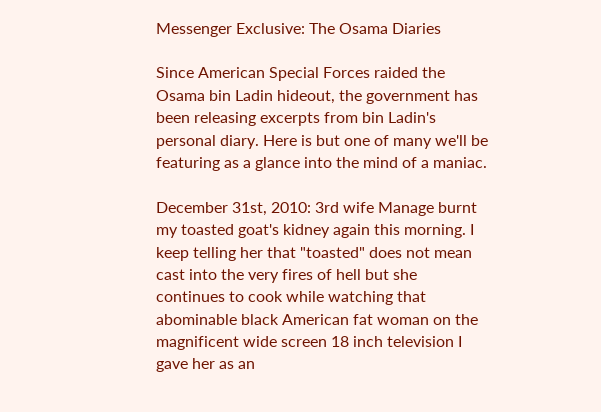Messenger Exclusive: The Osama Diaries

Since American Special Forces raided the Osama bin Ladin hideout, the government has been releasing excerpts from bin Ladin's personal diary. Here is but one of many we'll be featuring as a glance into the mind of a maniac.

December 31st, 2010: 3rd wife Manage burnt my toasted goat's kidney again this morning. I keep telling her that "toasted" does not mean cast into the very fires of hell but she continues to cook while watching that abominable black American fat woman on the magnificent wide screen 18 inch television I gave her as an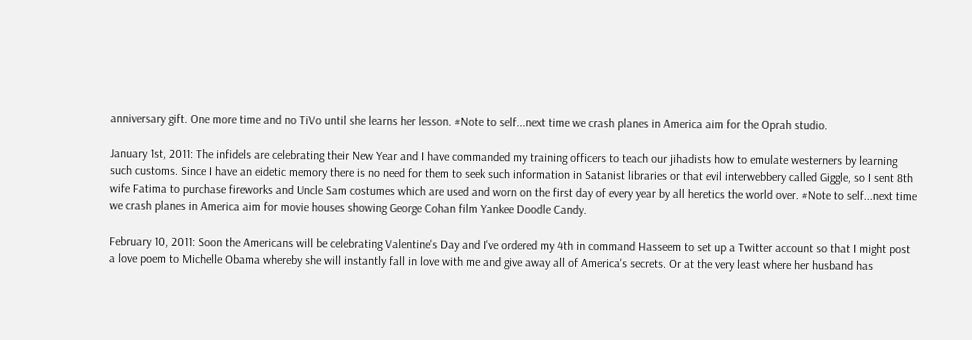anniversary gift. One more time and no TiVo until she learns her lesson. #Note to self...next time we crash planes in America aim for the Oprah studio.

January 1st, 2011: The infidels are celebrating their New Year and I have commanded my training officers to teach our jihadists how to emulate westerners by learning such customs. Since I have an eidetic memory there is no need for them to seek such information in Satanist libraries or that evil interwebbery called Giggle, so I sent 8th wife Fatima to purchase fireworks and Uncle Sam costumes which are used and worn on the first day of every year by all heretics the world over. #Note to self...next time we crash planes in America aim for movie houses showing George Cohan film Yankee Doodle Candy.

February 10, 2011: Soon the Americans will be celebrating Valentine's Day and I've ordered my 4th in command Hasseem to set up a Twitter account so that I might post a love poem to Michelle Obama whereby she will instantly fall in love with me and give away all of America's secrets. Or at the very least where her husband has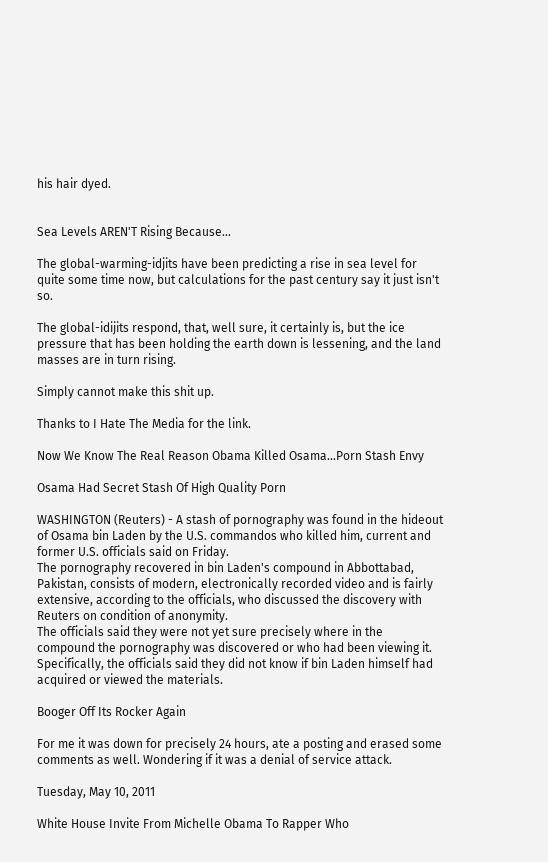his hair dyed.


Sea Levels AREN'T Rising Because...

The global-warming-idjits have been predicting a rise in sea level for quite some time now, but calculations for the past century say it just isn't so.

The global-idijits respond, that, well sure, it certainly is, but the ice pressure that has been holding the earth down is lessening, and the land masses are in turn rising.

Simply cannot make this shit up.

Thanks to I Hate The Media for the link.

Now We Know The Real Reason Obama Killed Osama...Porn Stash Envy

Osama Had Secret Stash Of High Quality Porn

WASHINGTON (Reuters) - A stash of pornography was found in the hideout of Osama bin Laden by the U.S. commandos who killed him, current and former U.S. officials said on Friday.
The pornography recovered in bin Laden's compound in Abbottabad, Pakistan, consists of modern, electronically recorded video and is fairly extensive, according to the officials, who discussed the discovery with Reuters on condition of anonymity.
The officials said they were not yet sure precisely where in the compound the pornography was discovered or who had been viewing it. Specifically, the officials said they did not know if bin Laden himself had acquired or viewed the materials.

Booger Off Its Rocker Again

For me it was down for precisely 24 hours, ate a posting and erased some comments as well. Wondering if it was a denial of service attack.

Tuesday, May 10, 2011

White House Invite From Michelle Obama To Rapper Who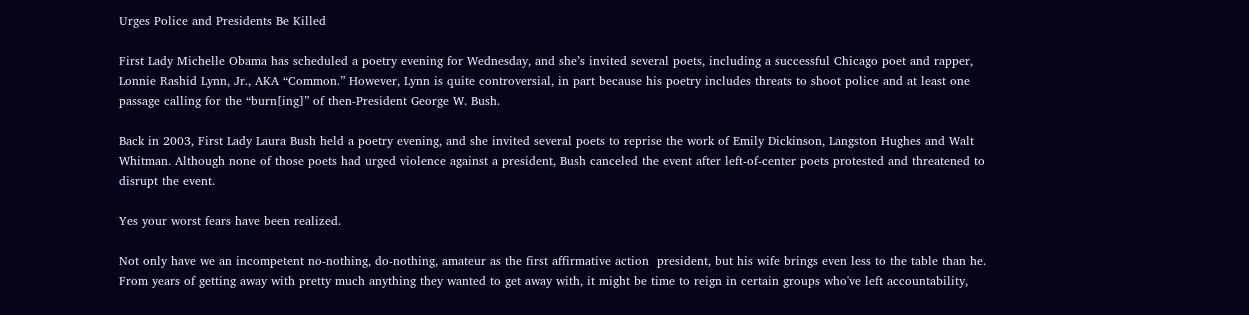Urges Police and Presidents Be Killed

First Lady Michelle Obama has scheduled a poetry evening for Wednesday, and she’s invited several poets, including a successful Chicago poet and rapper, Lonnie Rashid Lynn, Jr., AKA “Common.” However, Lynn is quite controversial, in part because his poetry includes threats to shoot police and at least one passage calling for the “burn[ing]” of then-President George W. Bush.

Back in 2003, First Lady Laura Bush held a poetry evening, and she invited several poets to reprise the work of Emily Dickinson, Langston Hughes and Walt Whitman. Although none of those poets had urged violence against a president, Bush canceled the event after left-of-center poets protested and threatened to disrupt the event.

Yes your worst fears have been realized.

Not only have we an incompetent no-nothing, do-nothing, amateur as the first affirmative action  president, but his wife brings even less to the table than he. From years of getting away with pretty much anything they wanted to get away with, it might be time to reign in certain groups who've left accountability,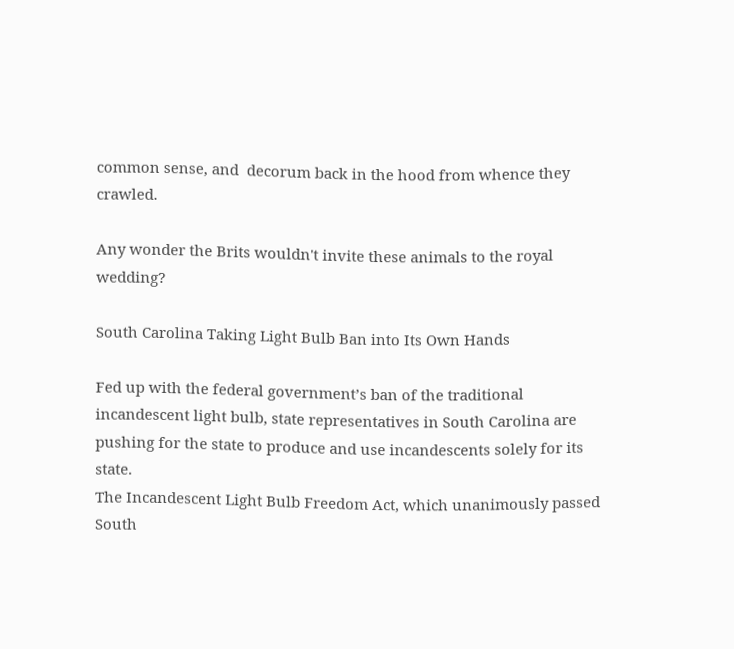common sense, and  decorum back in the hood from whence they crawled.

Any wonder the Brits wouldn't invite these animals to the royal wedding?

South Carolina Taking Light Bulb Ban into Its Own Hands

Fed up with the federal government’s ban of the traditional incandescent light bulb, state representatives in South Carolina are pushing for the state to produce and use incandescents solely for its state.
The Incandescent Light Bulb Freedom Act, which unanimously passed South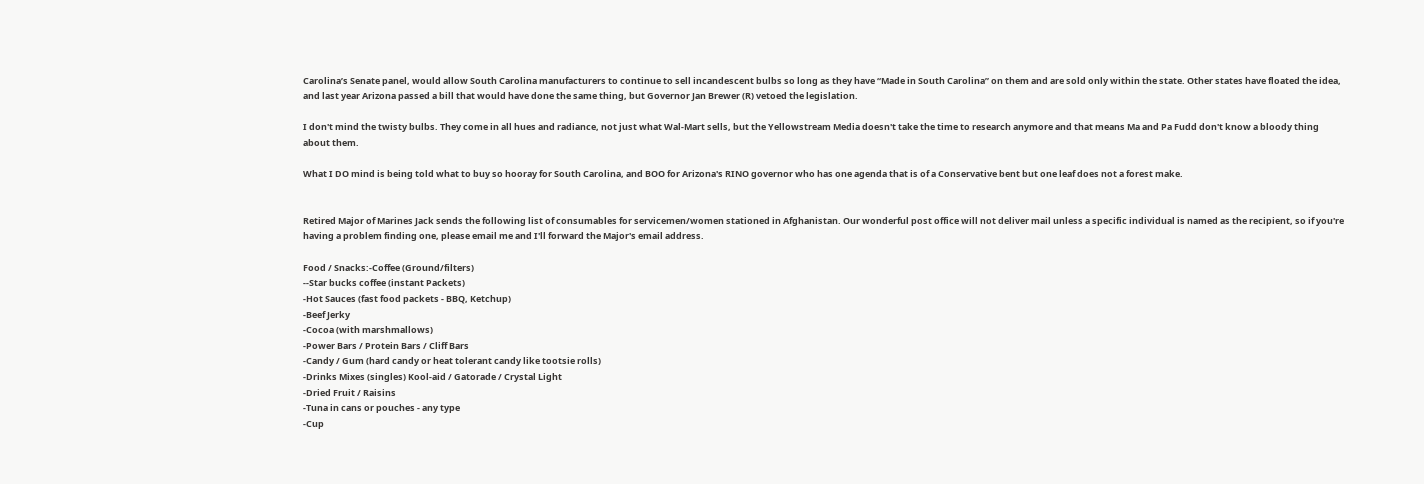Carolina’s Senate panel, would allow South Carolina manufacturers to continue to sell incandescent bulbs so long as they have “Made in South Carolina” on them and are sold only within the state. Other states have floated the idea, and last year Arizona passed a bill that would have done the same thing, but Governor Jan Brewer (R) vetoed the legislation.

I don't mind the twisty bulbs. They come in all hues and radiance, not just what Wal-Mart sells, but the Yellowstream Media doesn't take the time to research anymore and that means Ma and Pa Fudd don't know a bloody thing about them.

What I DO mind is being told what to buy so hooray for South Carolina, and BOO for Arizona's RINO governor who has one agenda that is of a Conservative bent but one leaf does not a forest make.


Retired Major of Marines Jack sends the following list of consumables for servicemen/women stationed in Afghanistan. Our wonderful post office will not deliver mail unless a specific individual is named as the recipient, so if you're having a problem finding one, please email me and I'll forward the Major's email address.

Food / Snacks:-Coffee (Ground/filters)
--Star bucks coffee (instant Packets)
-Hot Sauces (fast food packets - BBQ, Ketchup)
-Beef Jerky
-Cocoa (with marshmallows)
-Power Bars / Protein Bars / Cliff Bars
-Candy / Gum (hard candy or heat tolerant candy like tootsie rolls)
-Drinks Mixes (singles) Kool-aid / Gatorade / Crystal Light
-Dried Fruit / Raisins
-Tuna in cans or pouches - any type
-Cup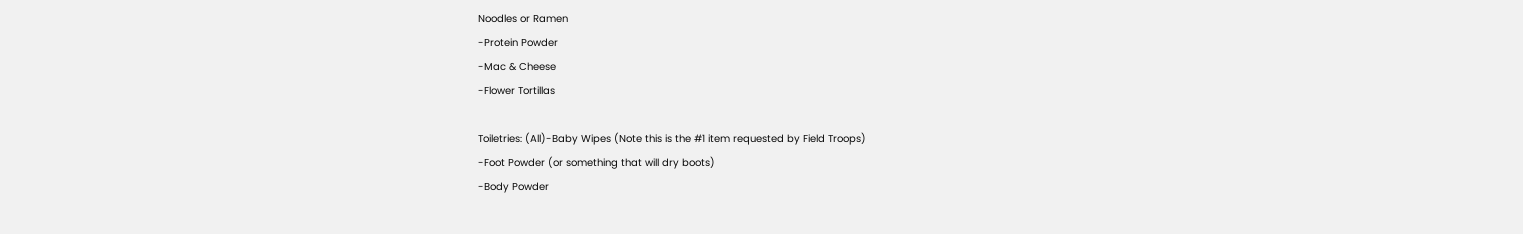Noodles or Ramen
-Protein Powder
-Mac & Cheese
-Flower Tortillas

Toiletries: (All)-Baby Wipes (Note this is the #1 item requested by Field Troops)
-Foot Powder (or something that will dry boots)
-Body Powder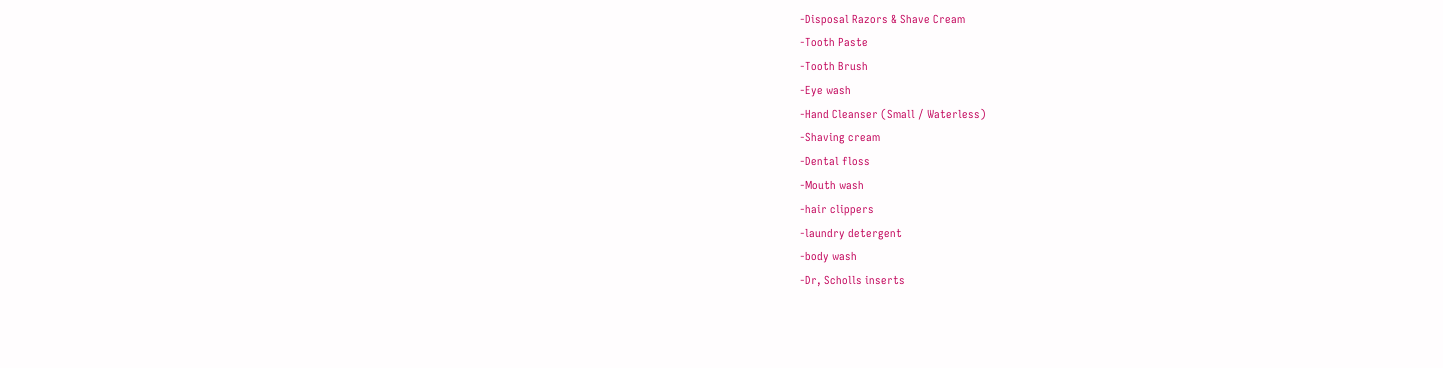-Disposal Razors & Shave Cream
-Tooth Paste
-Tooth Brush
-Eye wash
-Hand Cleanser (Small / Waterless)
-Shaving cream
-Dental floss
-Mouth wash
-hair clippers
-laundry detergent
-body wash
-Dr, Scholls inserts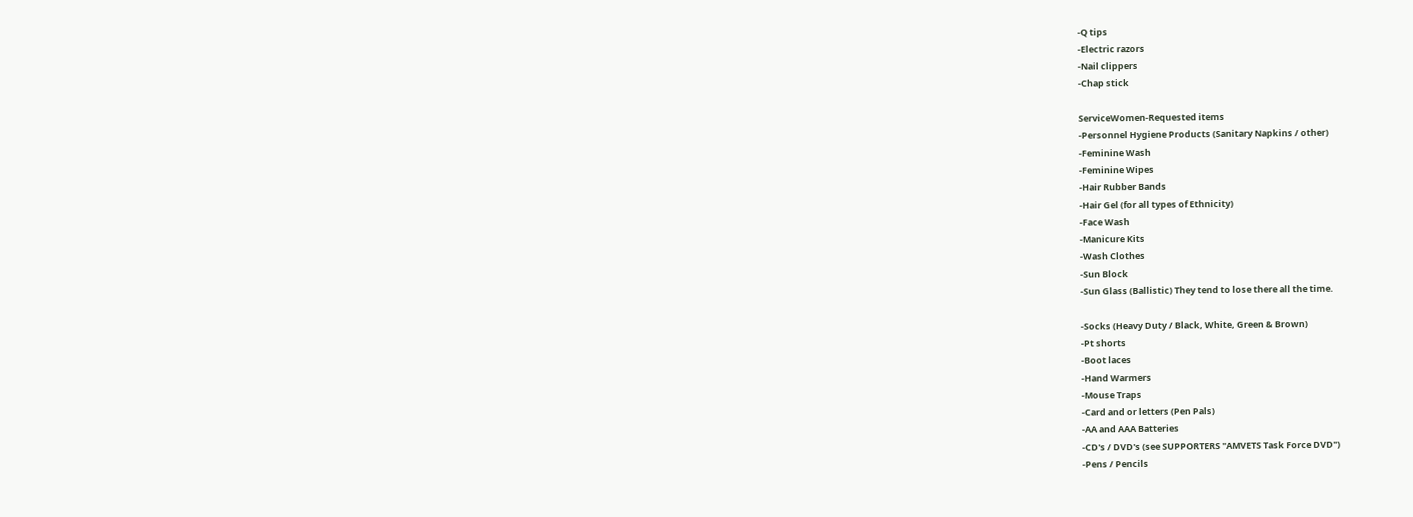-Q tips
-Electric razors
-Nail clippers
-Chap stick

ServiceWomen-Requested items
-Personnel Hygiene Products (Sanitary Napkins / other)
-Feminine Wash
-Feminine Wipes
-Hair Rubber Bands
-Hair Gel (for all types of Ethnicity)
-Face Wash
-Manicure Kits
-Wash Clothes
-Sun Block
-Sun Glass (Ballistic) They tend to lose there all the time.

-Socks (Heavy Duty / Black, White, Green & Brown)
-Pt shorts
-Boot laces
-Hand Warmers
-Mouse Traps
-Card and or letters (Pen Pals)
-AA and AAA Batteries
-CD's / DVD's (see SUPPORTERS "AMVETS Task Force DVD")
-Pens / Pencils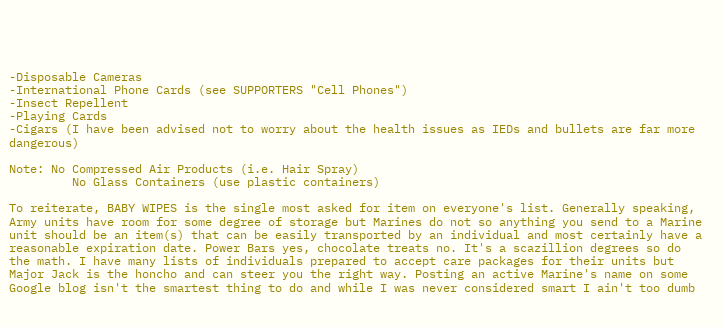-Disposable Cameras
-International Phone Cards (see SUPPORTERS "Cell Phones")
-Insect Repellent
-Playing Cards
-Cigars (I have been advised not to worry about the health issues as IEDs and bullets are far more dangerous)

Note: No Compressed Air Products (i.e. Hair Spray)
         No Glass Containers (use plastic containers)

To reiterate, BABY WIPES is the single most asked for item on everyone's list. Generally speaking, Army units have room for some degree of storage but Marines do not so anything you send to a Marine unit should be an item(s) that can be easily transported by an individual and most certainly have a reasonable expiration date. Power Bars yes, chocolate treats no. It's a scazillion degrees so do the math. I have many lists of individuals prepared to accept care packages for their units but Major Jack is the honcho and can steer you the right way. Posting an active Marine's name on some Google blog isn't the smartest thing to do and while I was never considered smart I ain't too dumb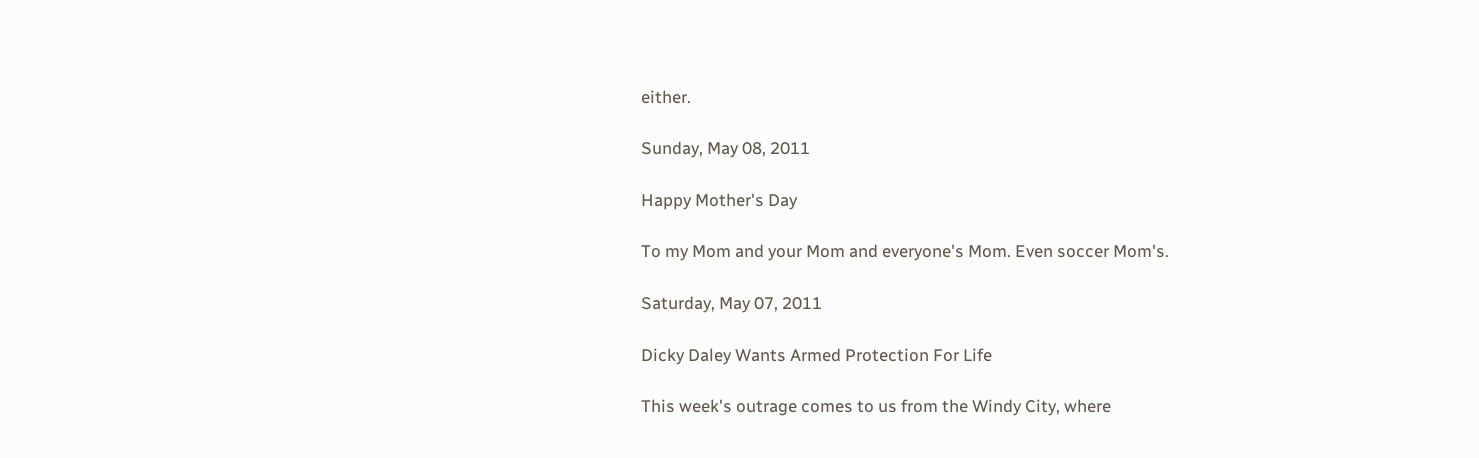either.

Sunday, May 08, 2011

Happy Mother's Day

To my Mom and your Mom and everyone's Mom. Even soccer Mom's.

Saturday, May 07, 2011

Dicky Daley Wants Armed Protection For Life

This week's outrage comes to us from the Windy City, where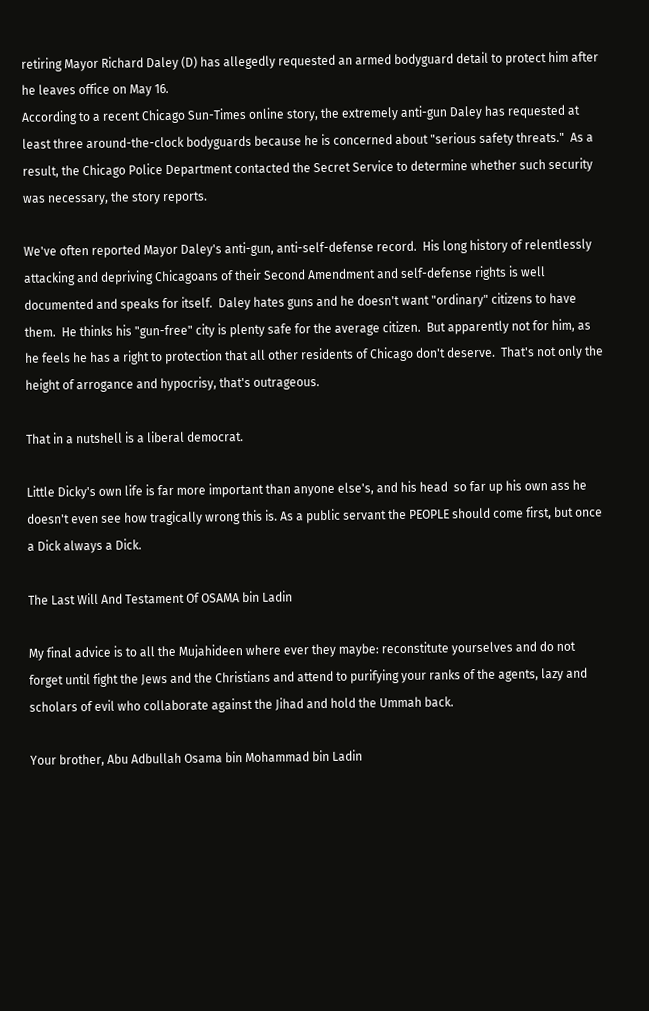retiring Mayor Richard Daley (D) has allegedly requested an armed bodyguard detail to protect him after he leaves office on May 16.
According to a recent Chicago Sun-Times online story, the extremely anti-gun Daley has requested at least three around-the-clock bodyguards because he is concerned about "serious safety threats."  As a result, the Chicago Police Department contacted the Secret Service to determine whether such security was necessary, the story reports.

We've often reported Mayor Daley's anti-gun, anti-self-defense record.  His long history of relentlessly attacking and depriving Chicagoans of their Second Amendment and self-defense rights is well documented and speaks for itself.  Daley hates guns and he doesn't want "ordinary" citizens to have them.  He thinks his "gun-free" city is plenty safe for the average citizen.  But apparently not for him, as he feels he has a right to protection that all other residents of Chicago don't deserve.  That's not only the height of arrogance and hypocrisy, that's outrageous.

That in a nutshell is a liberal democrat.

Little Dicky's own life is far more important than anyone else's, and his head  so far up his own ass he doesn't even see how tragically wrong this is. As a public servant the PEOPLE should come first, but once a Dick always a Dick.

The Last Will And Testament Of OSAMA bin Ladin

My final advice is to all the Mujahideen where ever they maybe: reconstitute yourselves and do not forget until fight the Jews and the Christians and attend to purifying your ranks of the agents, lazy and scholars of evil who collaborate against the Jihad and hold the Ummah back.

Your brother, Abu Adbullah Osama bin Mohammad bin Ladin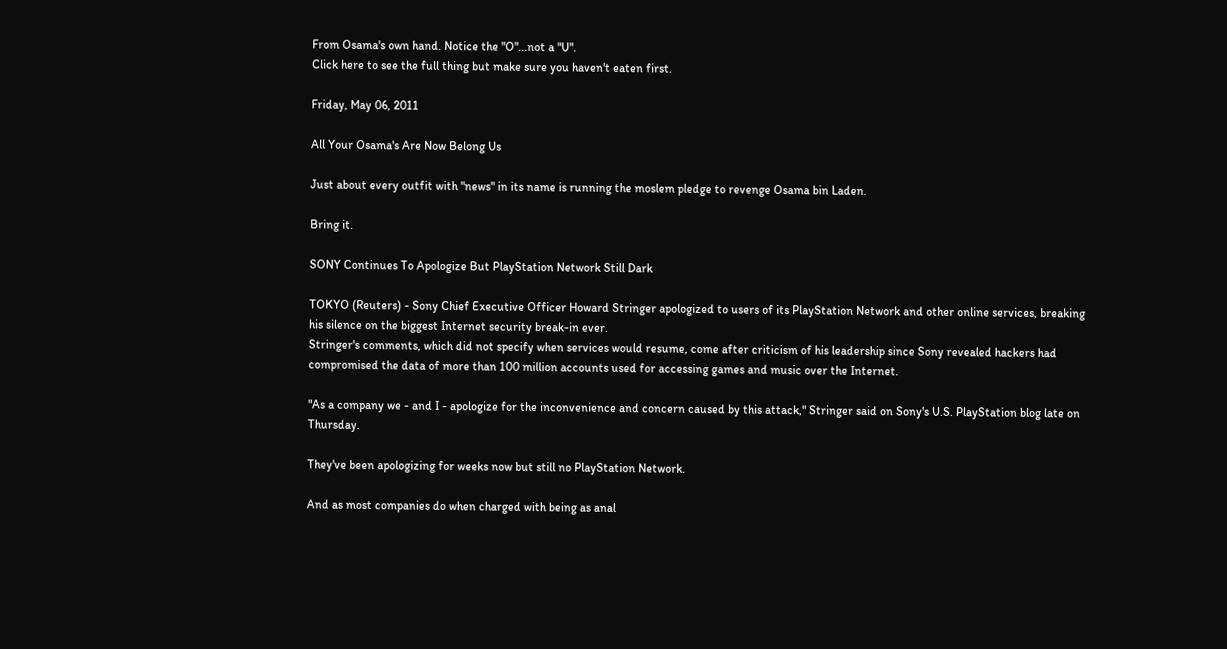From Osama's own hand. Notice the "O"...not a "U".
Click here to see the full thing but make sure you haven't eaten first.

Friday, May 06, 2011

All Your Osama's Are Now Belong Us

Just about every outfit with "news" in its name is running the moslem pledge to revenge Osama bin Laden.

Bring it.

SONY Continues To Apologize But PlayStation Network Still Dark

TOKYO (Reuters) - Sony Chief Executive Officer Howard Stringer apologized to users of its PlayStation Network and other online services, breaking his silence on the biggest Internet security break-in ever.
Stringer's comments, which did not specify when services would resume, come after criticism of his leadership since Sony revealed hackers had compromised the data of more than 100 million accounts used for accessing games and music over the Internet.

"As a company we - and I - apologize for the inconvenience and concern caused by this attack," Stringer said on Sony's U.S. PlayStation blog late on Thursday.

They've been apologizing for weeks now but still no PlayStation Network.

And as most companies do when charged with being as anal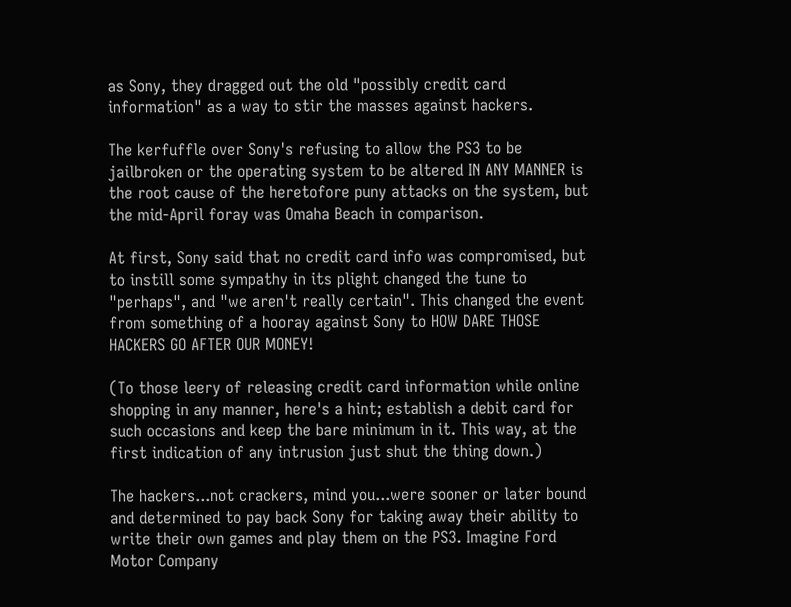as Sony, they dragged out the old "possibly credit card information" as a way to stir the masses against hackers.

The kerfuffle over Sony's refusing to allow the PS3 to be jailbroken or the operating system to be altered IN ANY MANNER is the root cause of the heretofore puny attacks on the system, but the mid-April foray was Omaha Beach in comparison.

At first, Sony said that no credit card info was compromised, but to instill some sympathy in its plight changed the tune to "perhaps", and "we aren't really certain". This changed the event from something of a hooray against Sony to HOW DARE THOSE HACKERS GO AFTER OUR MONEY!

(To those leery of releasing credit card information while online shopping in any manner, here's a hint; establish a debit card for such occasions and keep the bare minimum in it. This way, at the first indication of any intrusion just shut the thing down.)

The hackers...not crackers, mind you...were sooner or later bound and determined to pay back Sony for taking away their ability to write their own games and play them on the PS3. Imagine Ford Motor Company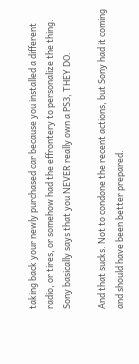taking back your newly purchased car because you installed a different radio, or tires, or somehow had the effrontery to personalize the thing. Sony basically says that you NEVER really own a PS3, THEY DO.

And that sucks. Not to condone the recent actions, but Sony had it coming and should have been better prepared.